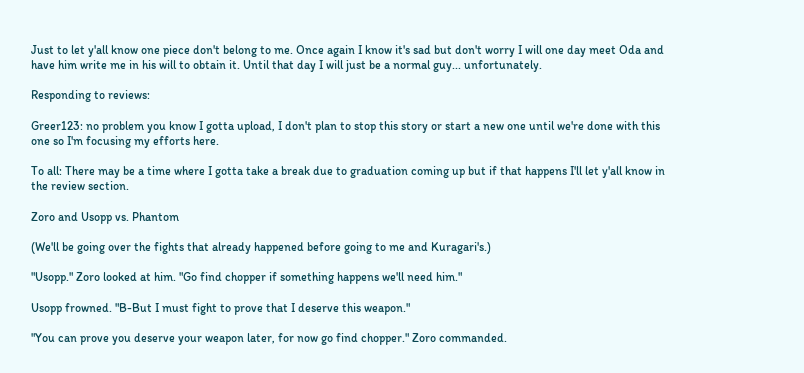Just to let y'all know one piece don't belong to me. Once again I know it's sad but don't worry I will one day meet Oda and have him write me in his will to obtain it. Until that day I will just be a normal guy... unfortunately.

Responding to reviews:

Greer123: no problem you know I gotta upload, I don't plan to stop this story or start a new one until we're done with this one so I'm focusing my efforts here.

To all: There may be a time where I gotta take a break due to graduation coming up but if that happens I'll let y'all know in the review section.

Zoro and Usopp vs. Phantom

(We'll be going over the fights that already happened before going to me and Kuragari's.)

"Usopp." Zoro looked at him. "Go find chopper if something happens we'll need him."

Usopp frowned. "B-But I must fight to prove that I deserve this weapon."

"You can prove you deserve your weapon later, for now go find chopper." Zoro commanded.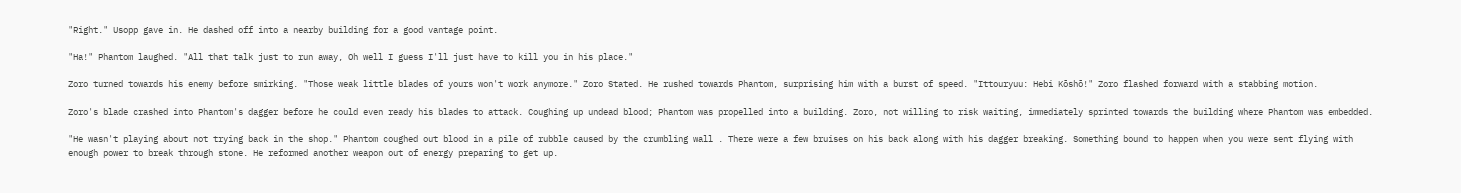"Right." Usopp gave in. He dashed off into a nearby building for a good vantage point.

"Ha!" Phantom laughed. "All that talk just to run away, Oh well I guess I'll just have to kill you in his place."

Zoro turned towards his enemy before smirking. "Those weak little blades of yours won't work anymore." Zoro Stated. He rushed towards Phantom, surprising him with a burst of speed. "Ittouryuu: Hebi Kōshō!" Zoro flashed forward with a stabbing motion.

Zoro's blade crashed into Phantom's dagger before he could even ready his blades to attack. Coughing up undead blood; Phantom was propelled into a building. Zoro, not willing to risk waiting, immediately sprinted towards the building where Phantom was embedded.

"He wasn't playing about not trying back in the shop." Phantom coughed out blood in a pile of rubble caused by the crumbling wall . There were a few bruises on his back along with his dagger breaking. Something bound to happen when you were sent flying with enough power to break through stone. He reformed another weapon out of energy preparing to get up.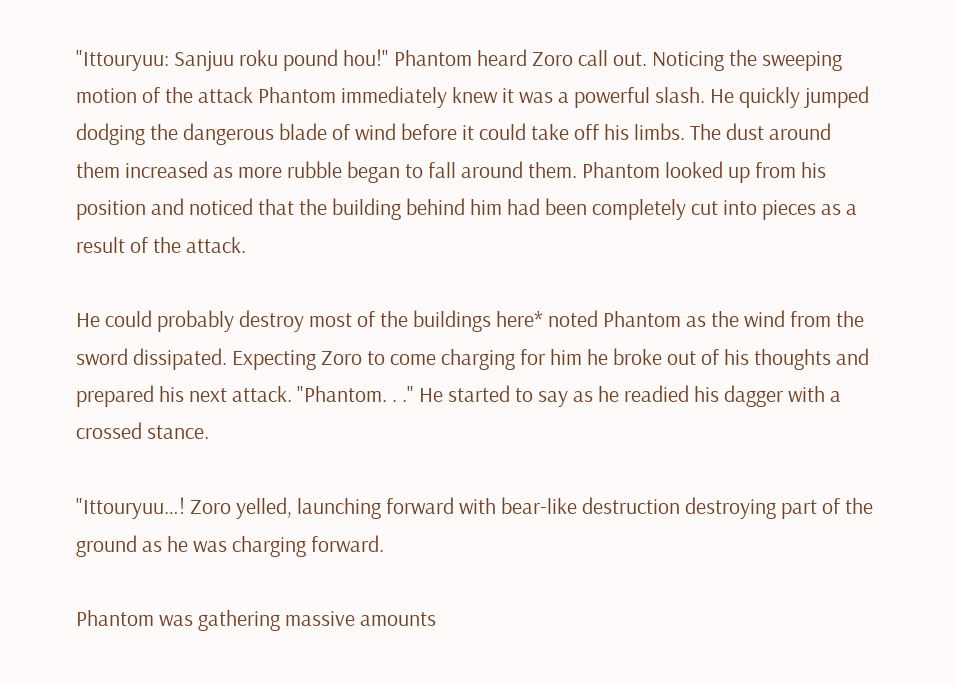"Ittouryuu: Sanjuu roku pound hou!" Phantom heard Zoro call out. Noticing the sweeping motion of the attack Phantom immediately knew it was a powerful slash. He quickly jumped dodging the dangerous blade of wind before it could take off his limbs. The dust around them increased as more rubble began to fall around them. Phantom looked up from his position and noticed that the building behind him had been completely cut into pieces as a result of the attack.

He could probably destroy most of the buildings here* noted Phantom as the wind from the sword dissipated. Expecting Zoro to come charging for him he broke out of his thoughts and prepared his next attack. "Phantom. . ." He started to say as he readied his dagger with a crossed stance.

"Ittouryuu…! Zoro yelled, launching forward with bear-like destruction destroying part of the ground as he was charging forward.

Phantom was gathering massive amounts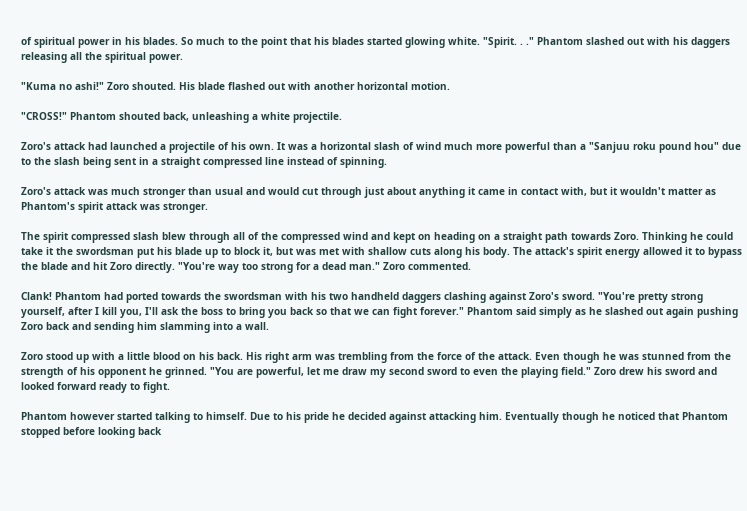of spiritual power in his blades. So much to the point that his blades started glowing white. "Spirit. . ." Phantom slashed out with his daggers releasing all the spiritual power.

"Kuma no ashi!" Zoro shouted. His blade flashed out with another horizontal motion.

"CROSS!" Phantom shouted back, unleashing a white projectile.

Zoro's attack had launched a projectile of his own. It was a horizontal slash of wind much more powerful than a "Sanjuu roku pound hou" due to the slash being sent in a straight compressed line instead of spinning.

Zoro's attack was much stronger than usual and would cut through just about anything it came in contact with, but it wouldn't matter as Phantom's spirit attack was stronger.

The spirit compressed slash blew through all of the compressed wind and kept on heading on a straight path towards Zoro. Thinking he could take it the swordsman put his blade up to block it, but was met with shallow cuts along his body. The attack's spirit energy allowed it to bypass the blade and hit Zoro directly. "You're way too strong for a dead man." Zoro commented.

Clank! Phantom had ported towards the swordsman with his two handheld daggers clashing against Zoro's sword. "You're pretty strong yourself, after I kill you, I'll ask the boss to bring you back so that we can fight forever." Phantom said simply as he slashed out again pushing Zoro back and sending him slamming into a wall.

Zoro stood up with a little blood on his back. His right arm was trembling from the force of the attack. Even though he was stunned from the strength of his opponent he grinned. "You are powerful, let me draw my second sword to even the playing field." Zoro drew his sword and looked forward ready to fight.

Phantom however started talking to himself. Due to his pride he decided against attacking him. Eventually though he noticed that Phantom stopped before looking back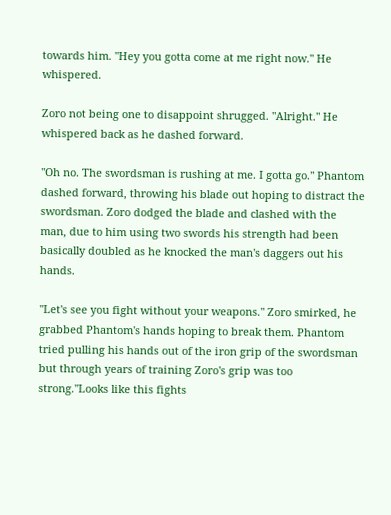towards him. "Hey you gotta come at me right now." He whispered.

Zoro not being one to disappoint shrugged. "Alright." He whispered back as he dashed forward.

"Oh no. The swordsman is rushing at me. I gotta go." Phantom dashed forward, throwing his blade out hoping to distract the swordsman. Zoro dodged the blade and clashed with the man, due to him using two swords his strength had been basically doubled as he knocked the man's daggers out his hands.

"Let's see you fight without your weapons." Zoro smirked, he grabbed Phantom's hands hoping to break them. Phantom tried pulling his hands out of the iron grip of the swordsman but through years of training Zoro's grip was too strong."Looks like this fights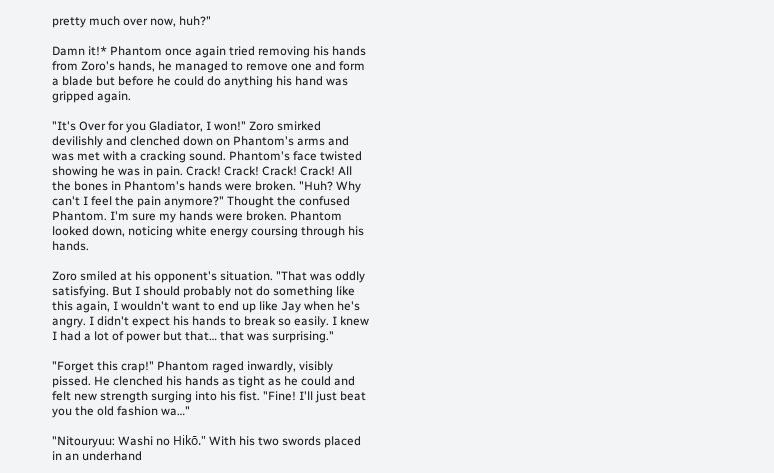pretty much over now, huh?"

Damn it!* Phantom once again tried removing his hands from Zoro's hands, he managed to remove one and form a blade but before he could do anything his hand was gripped again.

"It's Over for you Gladiator, I won!" Zoro smirked devilishly and clenched down on Phantom's arms and was met with a cracking sound. Phantom's face twisted showing he was in pain. Crack! Crack! Crack! Crack! All the bones in Phantom's hands were broken. "Huh? Why can't I feel the pain anymore?" Thought the confused Phantom. I'm sure my hands were broken. Phantom looked down, noticing white energy coursing through his hands.

Zoro smiled at his opponent's situation. "That was oddly satisfying. But I should probably not do something like this again, I wouldn't want to end up like Jay when he's angry. I didn't expect his hands to break so easily. I knew I had a lot of power but that… that was surprising."

"Forget this crap!" Phantom raged inwardly, visibly pissed. He clenched his hands as tight as he could and felt new strength surging into his fist. "Fine! I'll just beat you the old fashion wa…"

"Nitouryuu: Washi no Hikō." With his two swords placed in an underhand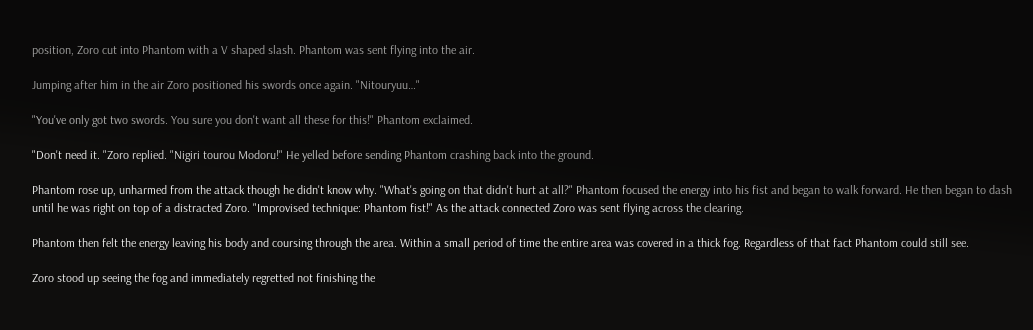position, Zoro cut into Phantom with a V shaped slash. Phantom was sent flying into the air.

Jumping after him in the air Zoro positioned his swords once again. "Nitouryuu…"

"You've only got two swords. You sure you don't want all these for this!" Phantom exclaimed.

"Don't need it. "Zoro replied. "Nigiri tourou Modoru!" He yelled before sending Phantom crashing back into the ground.

Phantom rose up, unharmed from the attack though he didn't know why. "What's going on that didn't hurt at all?" Phantom focused the energy into his fist and began to walk forward. He then began to dash until he was right on top of a distracted Zoro. "Improvised technique: Phantom fist!" As the attack connected Zoro was sent flying across the clearing.

Phantom then felt the energy leaving his body and coursing through the area. Within a small period of time the entire area was covered in a thick fog. Regardless of that fact Phantom could still see.

Zoro stood up seeing the fog and immediately regretted not finishing the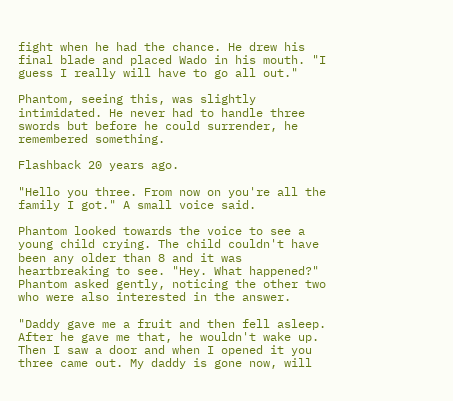fight when he had the chance. He drew his final blade and placed Wado in his mouth. "I guess I really will have to go all out."

Phantom, seeing this, was slightly intimidated. He never had to handle three swords but before he could surrender, he remembered something.

Flashback 20 years ago.

"Hello you three. From now on you're all the family I got." A small voice said.

Phantom looked towards the voice to see a young child crying. The child couldn't have been any older than 8 and it was heartbreaking to see. "Hey. What happened?" Phantom asked gently, noticing the other two who were also interested in the answer.

"Daddy gave me a fruit and then fell asleep. After he gave me that, he wouldn't wake up. Then I saw a door and when I opened it you three came out. My daddy is gone now, will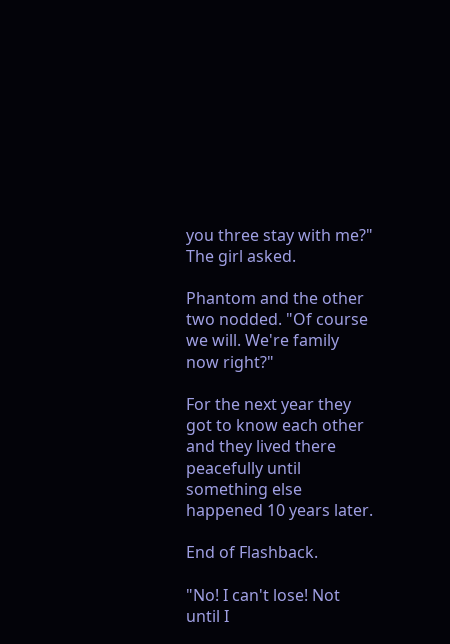you three stay with me?" The girl asked.

Phantom and the other two nodded. "Of course we will. We're family now right?"

For the next year they got to know each other and they lived there peacefully until something else happened 10 years later.

End of Flashback.

"No! I can't lose! Not until I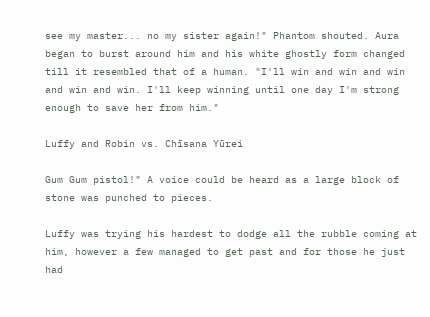see my master... no my sister again!" Phantom shouted. Aura began to burst around him and his white ghostly form changed till it resembled that of a human. "I'll win and win and win and win and win. I'll keep winning until one day I'm strong enough to save her from him."

Luffy and Robin vs. Chīsana Yūrei

Gum Gum pistol!" A voice could be heard as a large block of stone was punched to pieces.

Luffy was trying his hardest to dodge all the rubble coming at him, however a few managed to get past and for those he just had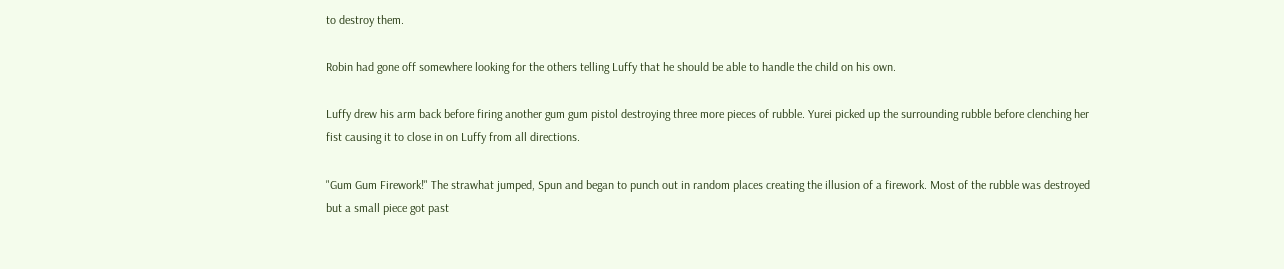to destroy them.

Robin had gone off somewhere looking for the others telling Luffy that he should be able to handle the child on his own.

Luffy drew his arm back before firing another gum gum pistol destroying three more pieces of rubble. Yurei picked up the surrounding rubble before clenching her fist causing it to close in on Luffy from all directions.

"Gum Gum Firework!" The strawhat jumped, Spun and began to punch out in random places creating the illusion of a firework. Most of the rubble was destroyed but a small piece got past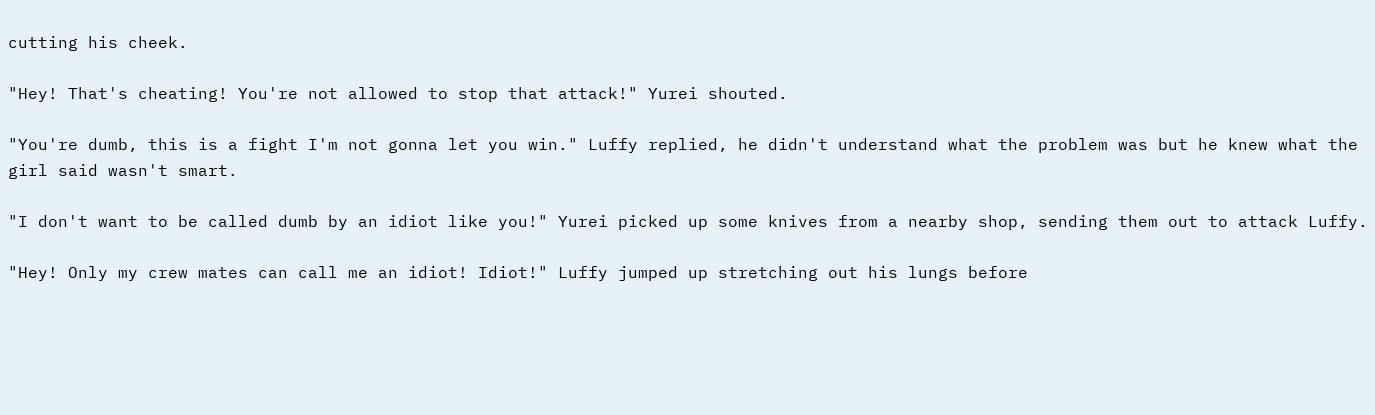cutting his cheek.

"Hey! That's cheating! You're not allowed to stop that attack!" Yurei shouted.

"You're dumb, this is a fight I'm not gonna let you win." Luffy replied, he didn't understand what the problem was but he knew what the girl said wasn't smart.

"I don't want to be called dumb by an idiot like you!" Yurei picked up some knives from a nearby shop, sending them out to attack Luffy.

"Hey! Only my crew mates can call me an idiot! Idiot!" Luffy jumped up stretching out his lungs before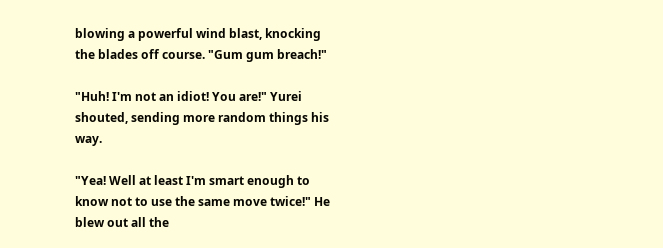blowing a powerful wind blast, knocking the blades off course. "Gum gum breach!"

"Huh! I'm not an idiot! You are!" Yurei shouted, sending more random things his way.

"Yea! Well at least I'm smart enough to know not to use the same move twice!" He blew out all the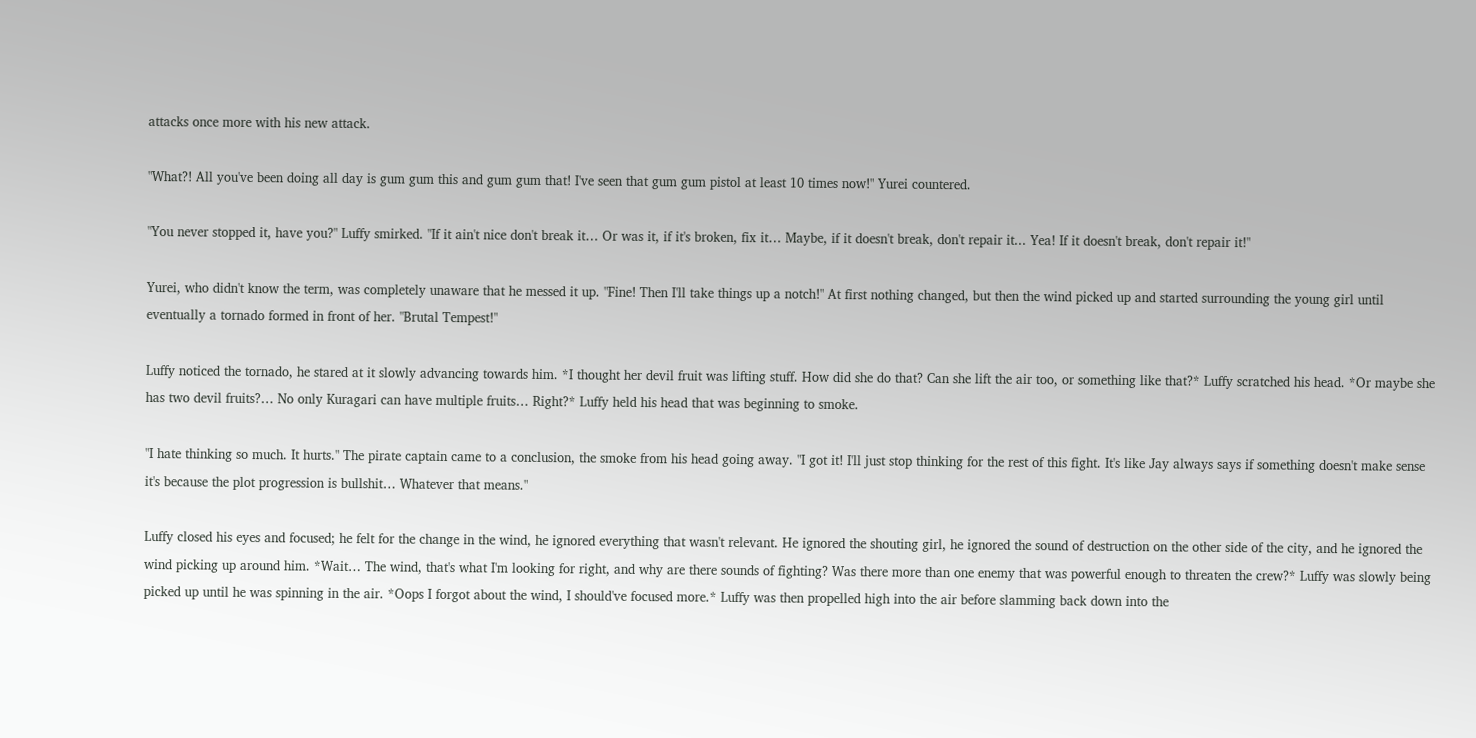attacks once more with his new attack.

"What?! All you've been doing all day is gum gum this and gum gum that! I've seen that gum gum pistol at least 10 times now!" Yurei countered.

"You never stopped it, have you?" Luffy smirked. "If it ain't nice don't break it… Or was it, if it's broken, fix it… Maybe, if it doesn't break, don't repair it... Yea! If it doesn't break, don't repair it!"

Yurei, who didn't know the term, was completely unaware that he messed it up. "Fine! Then I'll take things up a notch!" At first nothing changed, but then the wind picked up and started surrounding the young girl until eventually a tornado formed in front of her. "Brutal Tempest!"

Luffy noticed the tornado, he stared at it slowly advancing towards him. *I thought her devil fruit was lifting stuff. How did she do that? Can she lift the air too, or something like that?* Luffy scratched his head. *Or maybe she has two devil fruits?… No only Kuragari can have multiple fruits… Right?* Luffy held his head that was beginning to smoke.

"I hate thinking so much. It hurts." The pirate captain came to a conclusion, the smoke from his head going away. "I got it! I'll just stop thinking for the rest of this fight. It's like Jay always says if something doesn't make sense it's because the plot progression is bullshit… Whatever that means."

Luffy closed his eyes and focused; he felt for the change in the wind, he ignored everything that wasn't relevant. He ignored the shouting girl, he ignored the sound of destruction on the other side of the city, and he ignored the wind picking up around him. *Wait… The wind, that's what I'm looking for right, and why are there sounds of fighting? Was there more than one enemy that was powerful enough to threaten the crew?* Luffy was slowly being picked up until he was spinning in the air. *Oops I forgot about the wind, I should've focused more.* Luffy was then propelled high into the air before slamming back down into the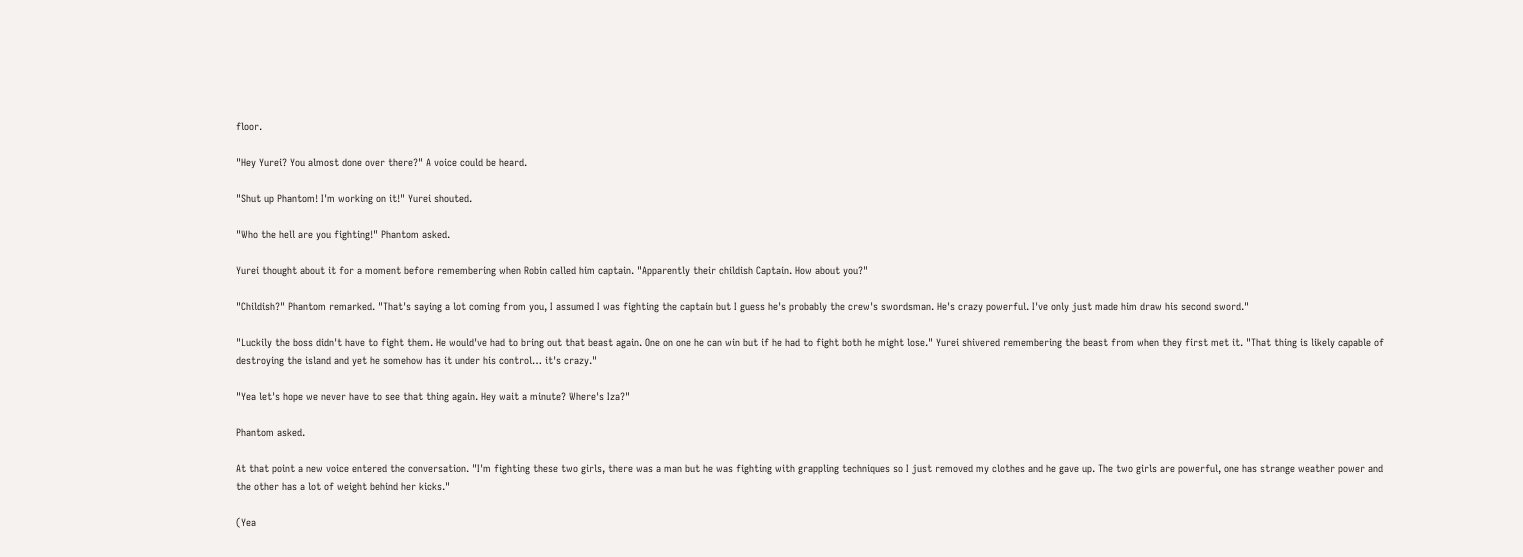floor.

"Hey Yurei? You almost done over there?" A voice could be heard.

"Shut up Phantom! I'm working on it!" Yurei shouted.

"Who the hell are you fighting!" Phantom asked.

Yurei thought about it for a moment before remembering when Robin called him captain. "Apparently their childish Captain. How about you?"

"Childish?" Phantom remarked. "That's saying a lot coming from you, I assumed I was fighting the captain but I guess he's probably the crew's swordsman. He's crazy powerful. I've only just made him draw his second sword."

"Luckily the boss didn't have to fight them. He would've had to bring out that beast again. One on one he can win but if he had to fight both he might lose." Yurei shivered remembering the beast from when they first met it. "That thing is likely capable of destroying the island and yet he somehow has it under his control… it's crazy."

"Yea let's hope we never have to see that thing again. Hey wait a minute? Where's Iza?"

Phantom asked.

At that point a new voice entered the conversation. "I'm fighting these two girls, there was a man but he was fighting with grappling techniques so I just removed my clothes and he gave up. The two girls are powerful, one has strange weather power and the other has a lot of weight behind her kicks."

(Yea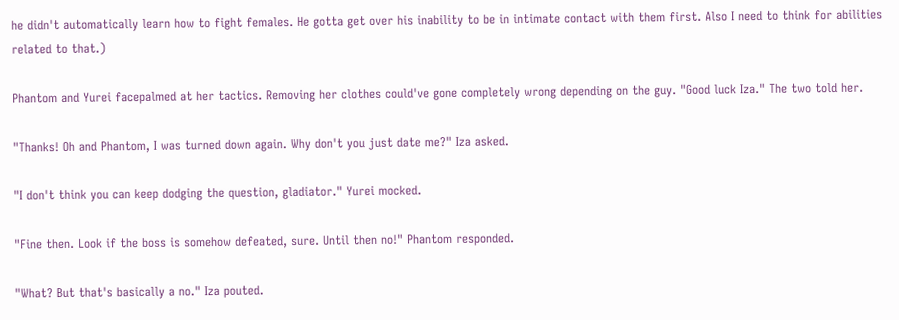he didn't automatically learn how to fight females. He gotta get over his inability to be in intimate contact with them first. Also I need to think for abilities related to that.)

Phantom and Yurei facepalmed at her tactics. Removing her clothes could've gone completely wrong depending on the guy. "Good luck Iza." The two told her.

"Thanks! Oh and Phantom, I was turned down again. Why don't you just date me?" Iza asked.

"I don't think you can keep dodging the question, gladiator." Yurei mocked.

"Fine then. Look if the boss is somehow defeated, sure. Until then no!" Phantom responded.

"What? But that's basically a no." Iza pouted.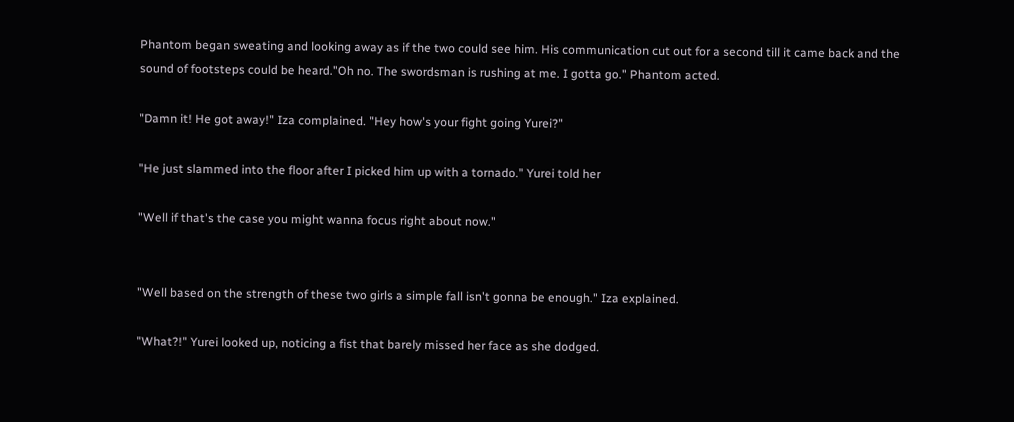Phantom began sweating and looking away as if the two could see him. His communication cut out for a second till it came back and the sound of footsteps could be heard."Oh no. The swordsman is rushing at me. I gotta go." Phantom acted.

"Damn it! He got away!" Iza complained. "Hey how's your fight going Yurei?"

"He just slammed into the floor after I picked him up with a tornado." Yurei told her

"Well if that's the case you might wanna focus right about now."


"Well based on the strength of these two girls a simple fall isn't gonna be enough." Iza explained.

"What?!" Yurei looked up, noticing a fist that barely missed her face as she dodged.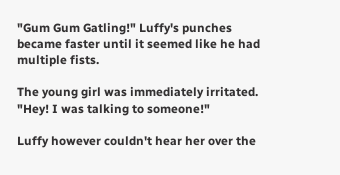"Gum Gum Gatling!" Luffy's punches became faster until it seemed like he had multiple fists.

The young girl was immediately irritated. "Hey! I was talking to someone!"

Luffy however couldn't hear her over the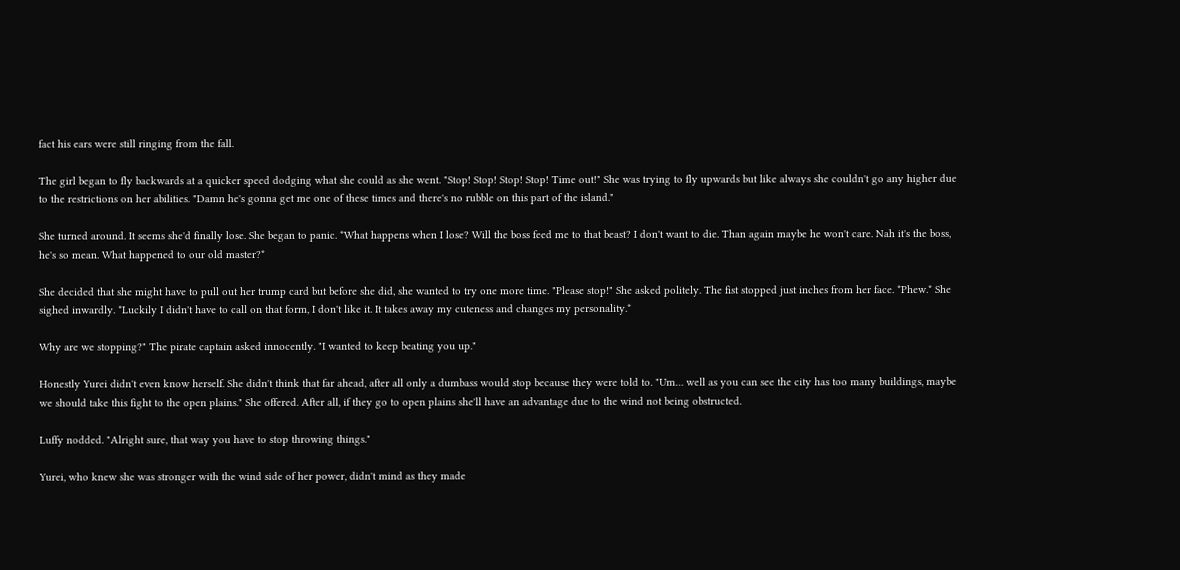fact his ears were still ringing from the fall.

The girl began to fly backwards at a quicker speed dodging what she could as she went. "Stop! Stop! Stop! Stop! Time out!" She was trying to fly upwards but like always she couldn't go any higher due to the restrictions on her abilities. "Damn he's gonna get me one of these times and there's no rubble on this part of the island."

She turned around. It seems she'd finally lose. She began to panic. *What happens when I lose? Will the boss feed me to that beast? I don't want to die. Than again maybe he won't care. Nah it's the boss, he's so mean. What happened to our old master?*

She decided that she might have to pull out her trump card but before she did, she wanted to try one more time. "Please stop!" She asked politely. The fist stopped just inches from her face. *Phew.* She sighed inwardly. *Luckily I didn't have to call on that form, I don't like it. It takes away my cuteness and changes my personality.*

Why are we stopping?" The pirate captain asked innocently. "I wanted to keep beating you up."

Honestly Yurei didn't even know herself. She didn't think that far ahead, after all only a dumbass would stop because they were told to. "Um… well as you can see the city has too many buildings, maybe we should take this fight to the open plains." She offered. After all, if they go to open plains she'll have an advantage due to the wind not being obstructed.

Luffy nodded. "Alright sure, that way you have to stop throwing things."

Yurei, who knew she was stronger with the wind side of her power, didn't mind as they made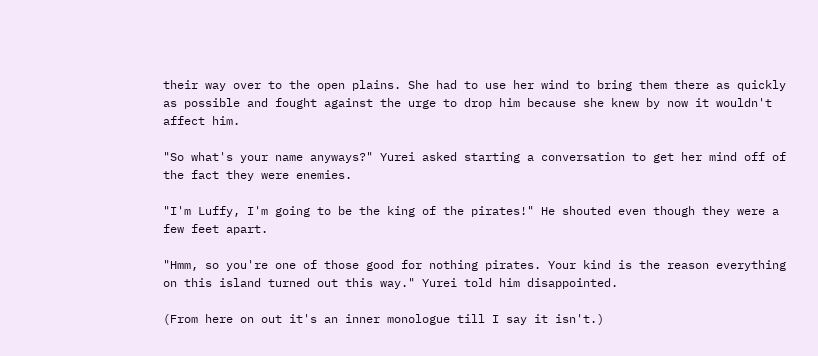their way over to the open plains. She had to use her wind to bring them there as quickly as possible and fought against the urge to drop him because she knew by now it wouldn't affect him.

"So what's your name anyways?" Yurei asked starting a conversation to get her mind off of the fact they were enemies.

"I'm Luffy, I'm going to be the king of the pirates!" He shouted even though they were a few feet apart.

"Hmm, so you're one of those good for nothing pirates. Your kind is the reason everything on this island turned out this way." Yurei told him disappointed.

(From here on out it's an inner monologue till I say it isn't.)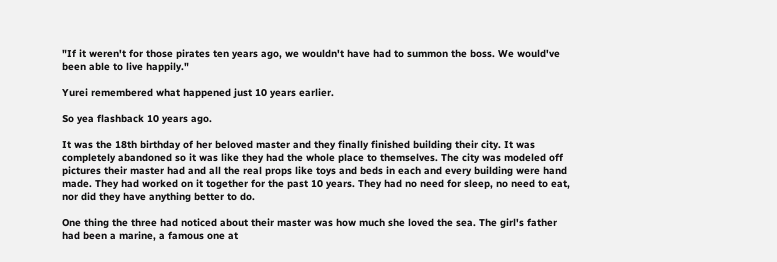"If it weren't for those pirates ten years ago, we wouldn't have had to summon the boss. We would've been able to live happily."

Yurei remembered what happened just 10 years earlier.

So yea flashback 10 years ago.

It was the 18th birthday of her beloved master and they finally finished building their city. It was completely abandoned so it was like they had the whole place to themselves. The city was modeled off pictures their master had and all the real props like toys and beds in each and every building were hand made. They had worked on it together for the past 10 years. They had no need for sleep, no need to eat, nor did they have anything better to do.

One thing the three had noticed about their master was how much she loved the sea. The girl's father had been a marine, a famous one at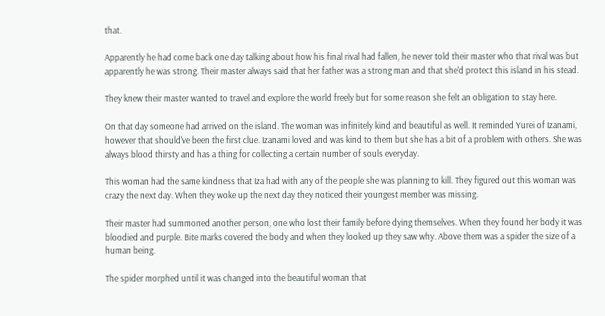that.

Apparently he had come back one day talking about how his final rival had fallen, he never told their master who that rival was but apparently he was strong. Their master always said that her father was a strong man and that she'd protect this island in his stead.

They knew their master wanted to travel and explore the world freely but for some reason she felt an obligation to stay here.

On that day someone had arrived on the island. The woman was infinitely kind and beautiful as well. It reminded Yurei of Izanami, however that should've been the first clue. Izanami loved and was kind to them but she has a bit of a problem with others. She was always blood thirsty and has a thing for collecting a certain number of souls everyday.

This woman had the same kindness that Iza had with any of the people she was planning to kill. They figured out this woman was crazy the next day. When they woke up the next day they noticed their youngest member was missing.

Their master had summoned another person, one who lost their family before dying themselves. When they found her body it was bloodied and purple. Bite marks covered the body and when they looked up they saw why. Above them was a spider the size of a human being.

The spider morphed until it was changed into the beautiful woman that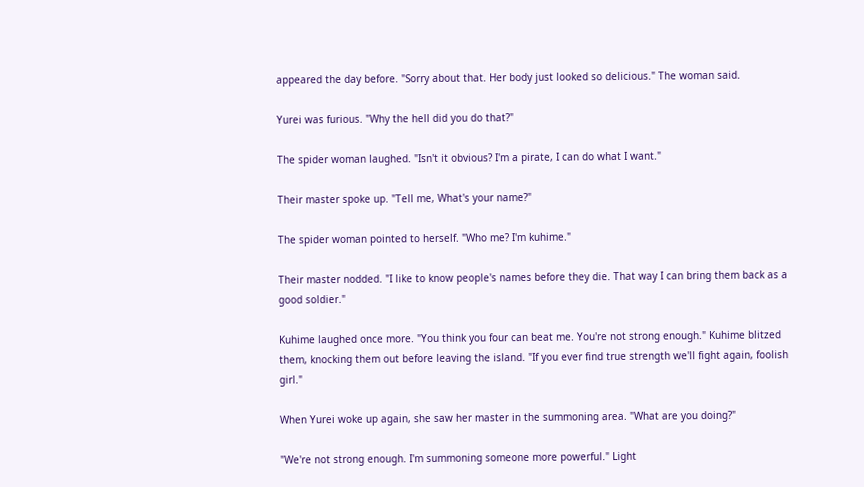appeared the day before. "Sorry about that. Her body just looked so delicious." The woman said.

Yurei was furious. "Why the hell did you do that?"

The spider woman laughed. "Isn't it obvious? I'm a pirate, I can do what I want."

Their master spoke up. "Tell me, What's your name?"

The spider woman pointed to herself. "Who me? I'm kuhime."

Their master nodded. "I like to know people's names before they die. That way I can bring them back as a good soldier."

Kuhime laughed once more. "You think you four can beat me. You're not strong enough." Kuhime blitzed them, knocking them out before leaving the island. "If you ever find true strength we'll fight again, foolish girl."

When Yurei woke up again, she saw her master in the summoning area. "What are you doing?"

"We're not strong enough. I'm summoning someone more powerful." Light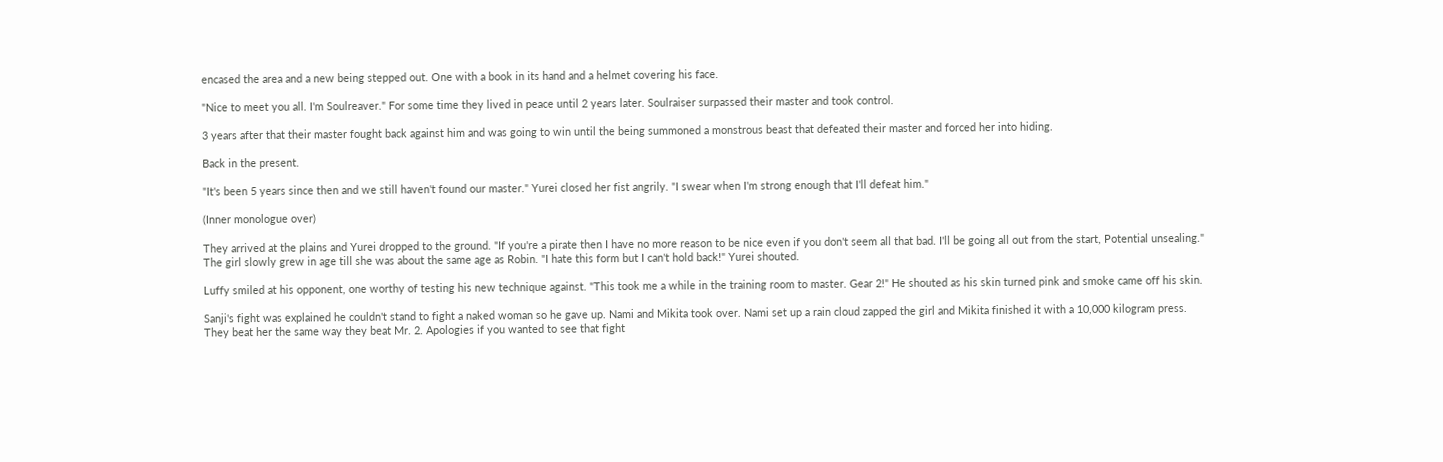encased the area and a new being stepped out. One with a book in its hand and a helmet covering his face.

"Nice to meet you all. I'm Soulreaver." For some time they lived in peace until 2 years later. Soulraiser surpassed their master and took control.

3 years after that their master fought back against him and was going to win until the being summoned a monstrous beast that defeated their master and forced her into hiding.

Back in the present.

"It's been 5 years since then and we still haven't found our master." Yurei closed her fist angrily. "I swear when I'm strong enough that I'll defeat him."

(Inner monologue over)

They arrived at the plains and Yurei dropped to the ground. "If you're a pirate then I have no more reason to be nice even if you don't seem all that bad. I'll be going all out from the start, Potential unsealing." The girl slowly grew in age till she was about the same age as Robin. "I hate this form but I can't hold back!" Yurei shouted.

Luffy smiled at his opponent, one worthy of testing his new technique against. "This took me a while in the training room to master. Gear 2!" He shouted as his skin turned pink and smoke came off his skin.

Sanji's fight was explained he couldn't stand to fight a naked woman so he gave up. Nami and Mikita took over. Nami set up a rain cloud zapped the girl and Mikita finished it with a 10,000 kilogram press. They beat her the same way they beat Mr. 2. Apologies if you wanted to see that fight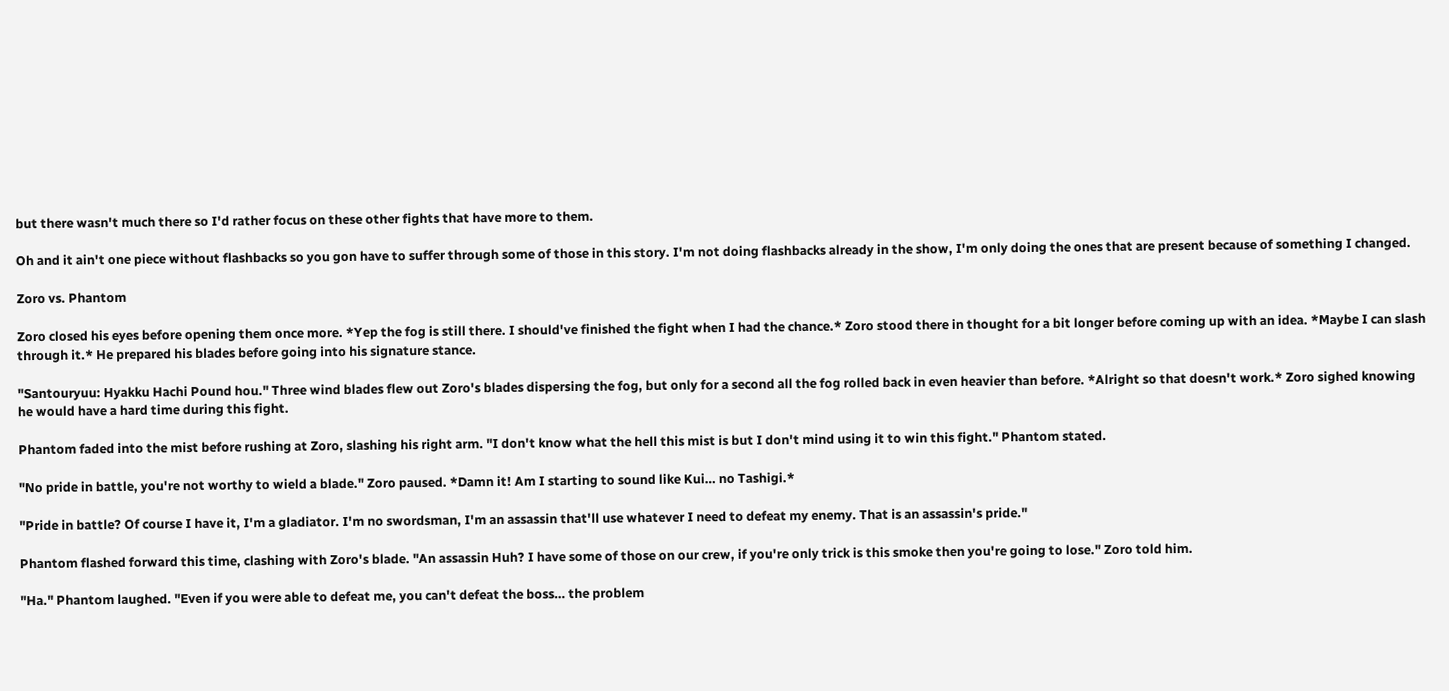but there wasn't much there so I'd rather focus on these other fights that have more to them.

Oh and it ain't one piece without flashbacks so you gon have to suffer through some of those in this story. I'm not doing flashbacks already in the show, I'm only doing the ones that are present because of something I changed.

Zoro vs. Phantom

Zoro closed his eyes before opening them once more. *Yep the fog is still there. I should've finished the fight when I had the chance.* Zoro stood there in thought for a bit longer before coming up with an idea. *Maybe I can slash through it.* He prepared his blades before going into his signature stance.

"Santouryuu: Hyakku Hachi Pound hou." Three wind blades flew out Zoro's blades dispersing the fog, but only for a second all the fog rolled back in even heavier than before. *Alright so that doesn't work.* Zoro sighed knowing he would have a hard time during this fight.

Phantom faded into the mist before rushing at Zoro, slashing his right arm. "I don't know what the hell this mist is but I don't mind using it to win this fight." Phantom stated.

"No pride in battle, you're not worthy to wield a blade." Zoro paused. *Damn it! Am I starting to sound like Kui… no Tashigi.*

"Pride in battle? Of course I have it, I'm a gladiator. I'm no swordsman, I'm an assassin that'll use whatever I need to defeat my enemy. That is an assassin's pride."

Phantom flashed forward this time, clashing with Zoro's blade. "An assassin Huh? I have some of those on our crew, if you're only trick is this smoke then you're going to lose." Zoro told him.

"Ha." Phantom laughed. "Even if you were able to defeat me, you can't defeat the boss… the problem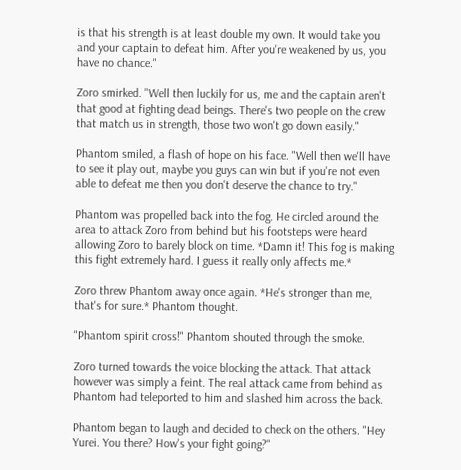is that his strength is at least double my own. It would take you and your captain to defeat him. After you're weakened by us, you have no chance."

Zoro smirked. "Well then luckily for us, me and the captain aren't that good at fighting dead beings. There's two people on the crew that match us in strength, those two won't go down easily."

Phantom smiled, a flash of hope on his face. "Well then we'll have to see it play out, maybe you guys can win but if you're not even able to defeat me then you don't deserve the chance to try."

Phantom was propelled back into the fog. He circled around the area to attack Zoro from behind but his footsteps were heard allowing Zoro to barely block on time. *Damn it! This fog is making this fight extremely hard. I guess it really only affects me.*

Zoro threw Phantom away once again. *He's stronger than me, that's for sure.* Phantom thought.

"Phantom spirit cross!" Phantom shouted through the smoke.

Zoro turned towards the voice blocking the attack. That attack however was simply a feint. The real attack came from behind as Phantom had teleported to him and slashed him across the back.

Phantom began to laugh and decided to check on the others. "Hey Yurei. You there? How's your fight going?"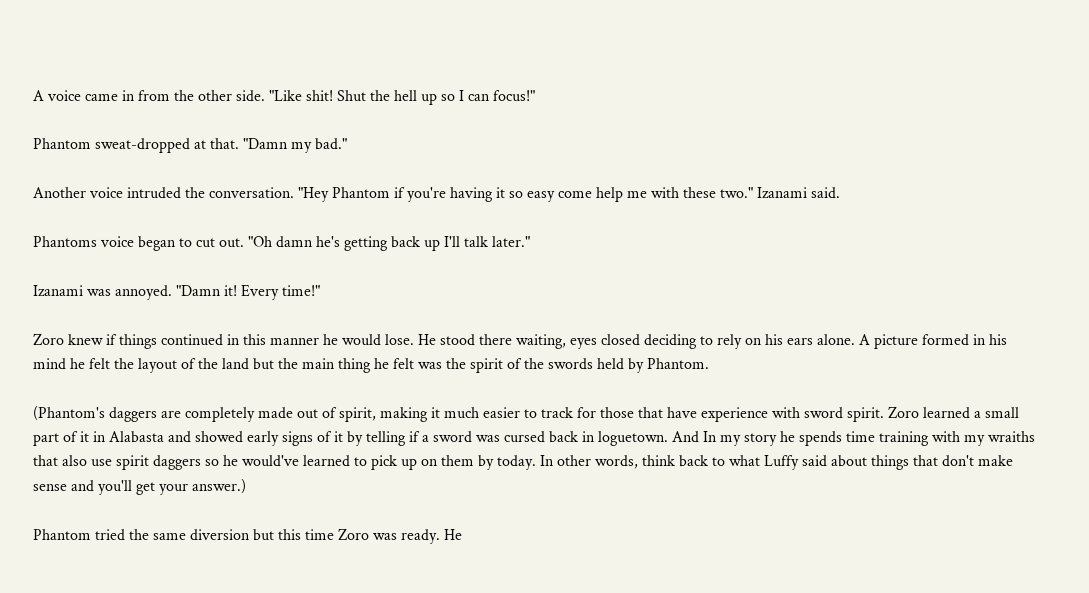A voice came in from the other side. "Like shit! Shut the hell up so I can focus!"

Phantom sweat-dropped at that. "Damn my bad."

Another voice intruded the conversation. "Hey Phantom if you're having it so easy come help me with these two." Izanami said.

Phantoms voice began to cut out. "Oh damn he's getting back up I'll talk later."

Izanami was annoyed. "Damn it! Every time!"

Zoro knew if things continued in this manner he would lose. He stood there waiting, eyes closed deciding to rely on his ears alone. A picture formed in his mind he felt the layout of the land but the main thing he felt was the spirit of the swords held by Phantom.

(Phantom's daggers are completely made out of spirit, making it much easier to track for those that have experience with sword spirit. Zoro learned a small part of it in Alabasta and showed early signs of it by telling if a sword was cursed back in loguetown. And In my story he spends time training with my wraiths that also use spirit daggers so he would've learned to pick up on them by today. In other words, think back to what Luffy said about things that don't make sense and you'll get your answer.)

Phantom tried the same diversion but this time Zoro was ready. He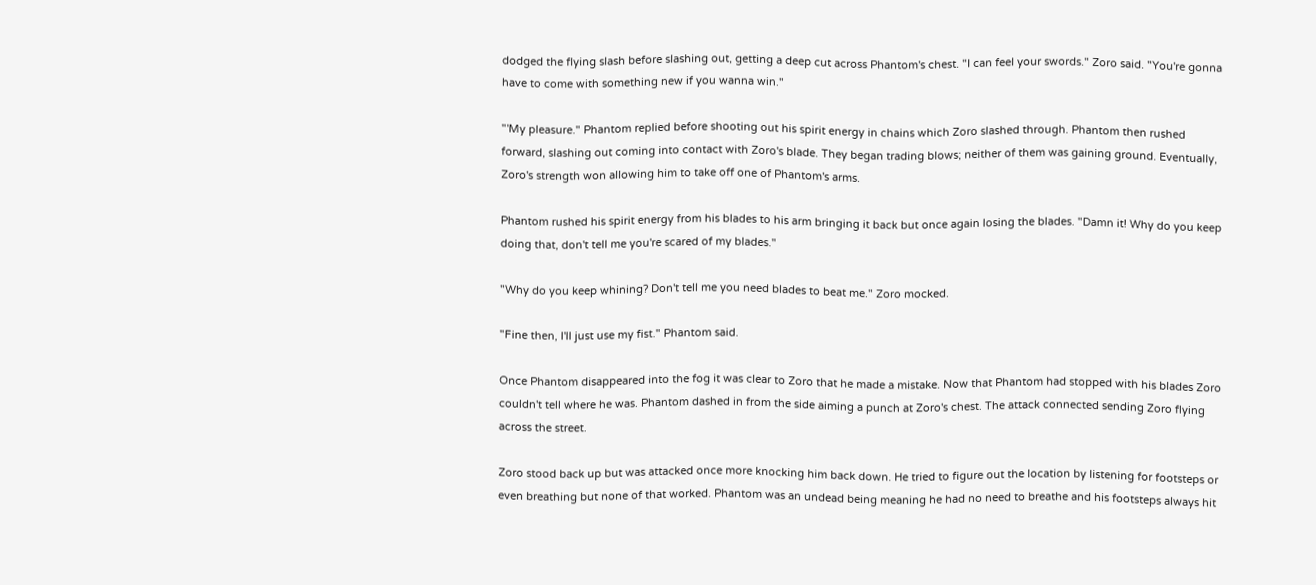dodged the flying slash before slashing out, getting a deep cut across Phantom's chest. "I can feel your swords." Zoro said. "You're gonna have to come with something new if you wanna win."

"'My pleasure." Phantom replied before shooting out his spirit energy in chains which Zoro slashed through. Phantom then rushed forward, slashing out coming into contact with Zoro's blade. They began trading blows; neither of them was gaining ground. Eventually, Zoro's strength won allowing him to take off one of Phantom's arms.

Phantom rushed his spirit energy from his blades to his arm bringing it back but once again losing the blades. "Damn it! Why do you keep doing that, don't tell me you're scared of my blades."

"Why do you keep whining? Don't tell me you need blades to beat me." Zoro mocked.

"Fine then, I'll just use my fist." Phantom said.

Once Phantom disappeared into the fog it was clear to Zoro that he made a mistake. Now that Phantom had stopped with his blades Zoro couldn't tell where he was. Phantom dashed in from the side aiming a punch at Zoro's chest. The attack connected sending Zoro flying across the street.

Zoro stood back up but was attacked once more knocking him back down. He tried to figure out the location by listening for footsteps or even breathing but none of that worked. Phantom was an undead being meaning he had no need to breathe and his footsteps always hit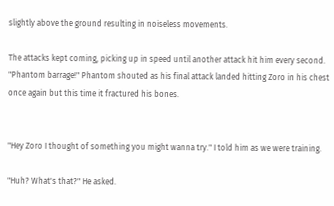slightly above the ground resulting in noiseless movements.

The attacks kept coming, picking up in speed until another attack hit him every second. "Phantom barrage!" Phantom shouted as his final attack landed hitting Zoro in his chest once again but this time it fractured his bones.


"Hey Zoro I thought of something you might wanna try." I told him as we were training.

"Huh? What's that?" He asked.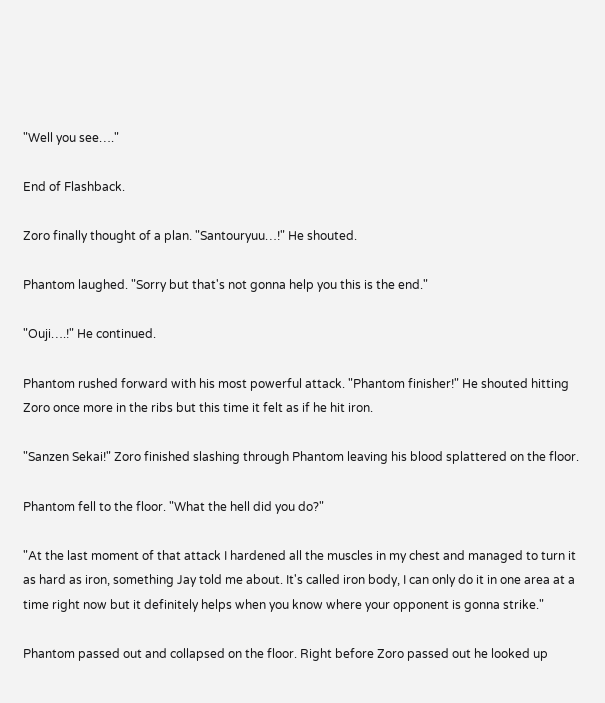"Well you see…."

End of Flashback.

Zoro finally thought of a plan. "Santouryuu…!" He shouted.

Phantom laughed. "Sorry but that's not gonna help you this is the end."

"Ouji….!" He continued.

Phantom rushed forward with his most powerful attack. "Phantom finisher!" He shouted hitting Zoro once more in the ribs but this time it felt as if he hit iron.

"Sanzen Sekai!" Zoro finished slashing through Phantom leaving his blood splattered on the floor.

Phantom fell to the floor. "What the hell did you do?"

"At the last moment of that attack I hardened all the muscles in my chest and managed to turn it as hard as iron, something Jay told me about. It's called iron body, I can only do it in one area at a time right now but it definitely helps when you know where your opponent is gonna strike."

Phantom passed out and collapsed on the floor. Right before Zoro passed out he looked up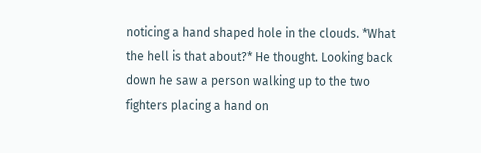noticing a hand shaped hole in the clouds. *What the hell is that about?* He thought. Looking back down he saw a person walking up to the two fighters placing a hand on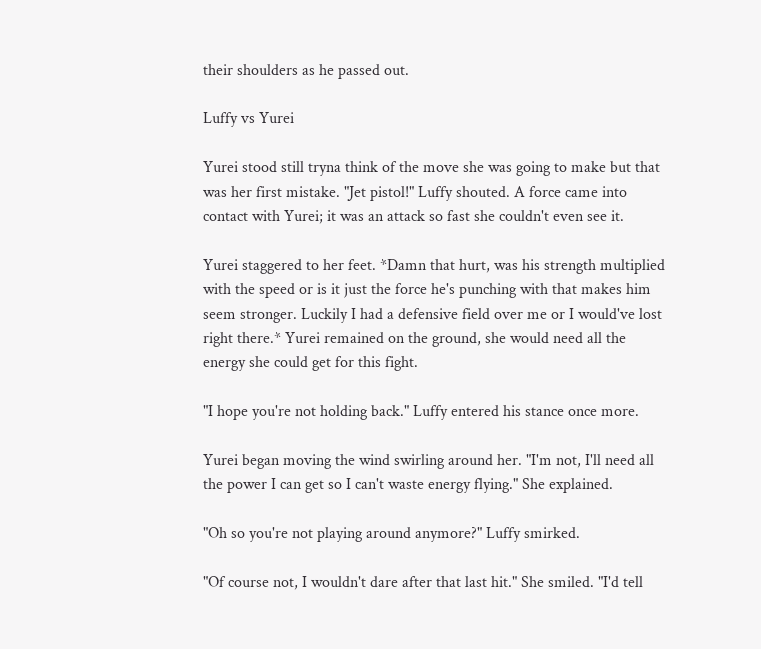their shoulders as he passed out.

Luffy vs Yurei

Yurei stood still tryna think of the move she was going to make but that was her first mistake. "Jet pistol!" Luffy shouted. A force came into contact with Yurei; it was an attack so fast she couldn't even see it.

Yurei staggered to her feet. *Damn that hurt, was his strength multiplied with the speed or is it just the force he's punching with that makes him seem stronger. Luckily I had a defensive field over me or I would've lost right there.* Yurei remained on the ground, she would need all the energy she could get for this fight.

"I hope you're not holding back." Luffy entered his stance once more.

Yurei began moving the wind swirling around her. "I'm not, I'll need all the power I can get so I can't waste energy flying." She explained.

"Oh so you're not playing around anymore?" Luffy smirked.

"Of course not, I wouldn't dare after that last hit." She smiled. "I'd tell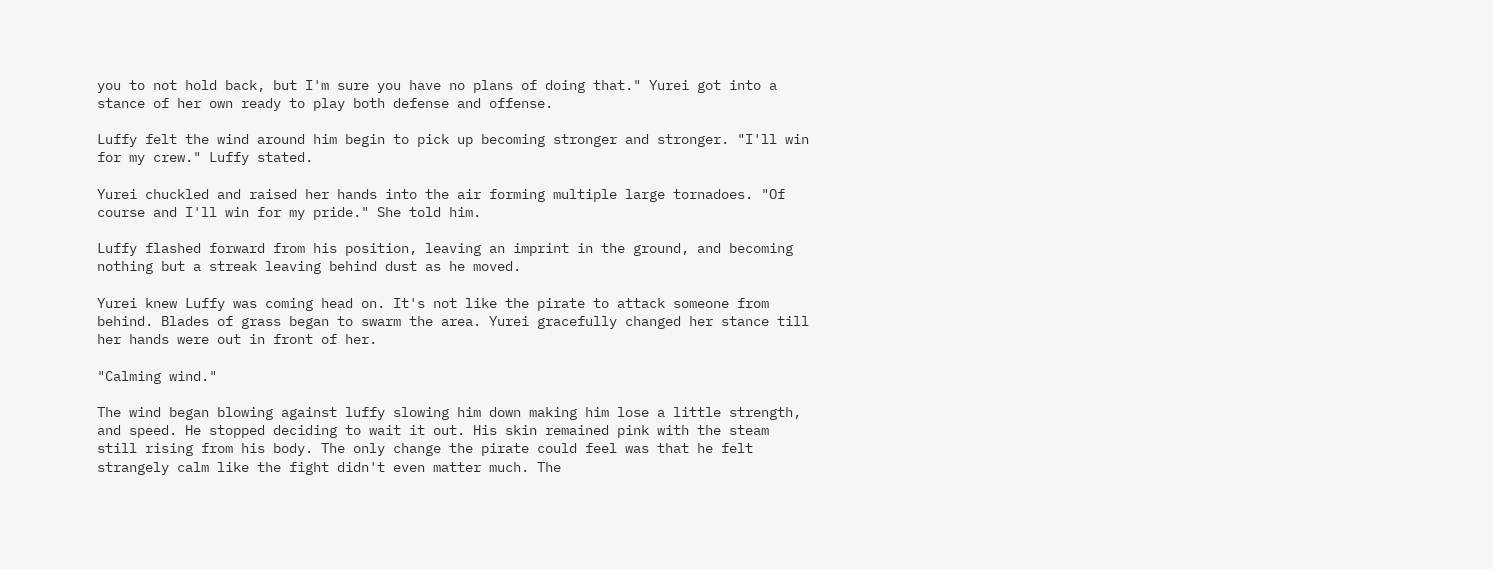you to not hold back, but I'm sure you have no plans of doing that." Yurei got into a stance of her own ready to play both defense and offense.

Luffy felt the wind around him begin to pick up becoming stronger and stronger. "I'll win for my crew." Luffy stated.

Yurei chuckled and raised her hands into the air forming multiple large tornadoes. "Of course and I'll win for my pride." She told him.

Luffy flashed forward from his position, leaving an imprint in the ground, and becoming nothing but a streak leaving behind dust as he moved.

Yurei knew Luffy was coming head on. It's not like the pirate to attack someone from behind. Blades of grass began to swarm the area. Yurei gracefully changed her stance till her hands were out in front of her.

"Calming wind."

The wind began blowing against luffy slowing him down making him lose a little strength, and speed. He stopped deciding to wait it out. His skin remained pink with the steam still rising from his body. The only change the pirate could feel was that he felt strangely calm like the fight didn't even matter much. The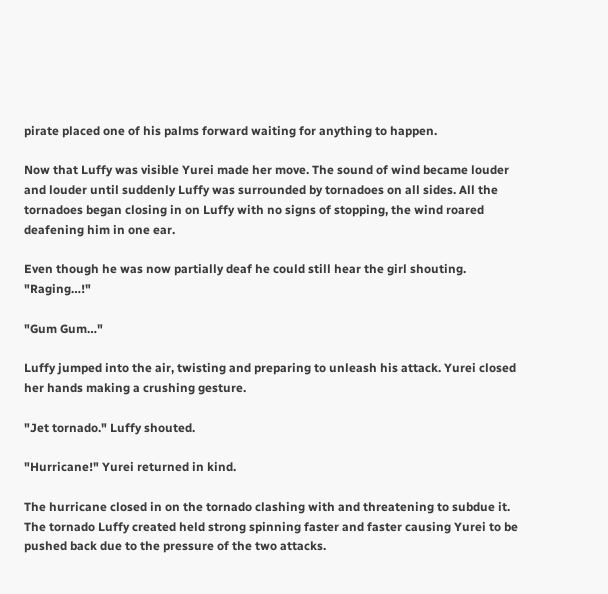pirate placed one of his palms forward waiting for anything to happen.

Now that Luffy was visible Yurei made her move. The sound of wind became louder and louder until suddenly Luffy was surrounded by tornadoes on all sides. All the tornadoes began closing in on Luffy with no signs of stopping, the wind roared deafening him in one ear.

Even though he was now partially deaf he could still hear the girl shouting. "Raging…!"

"Gum Gum…"

Luffy jumped into the air, twisting and preparing to unleash his attack. Yurei closed her hands making a crushing gesture.

"Jet tornado." Luffy shouted.

"Hurricane!" Yurei returned in kind.

The hurricane closed in on the tornado clashing with and threatening to subdue it. The tornado Luffy created held strong spinning faster and faster causing Yurei to be pushed back due to the pressure of the two attacks.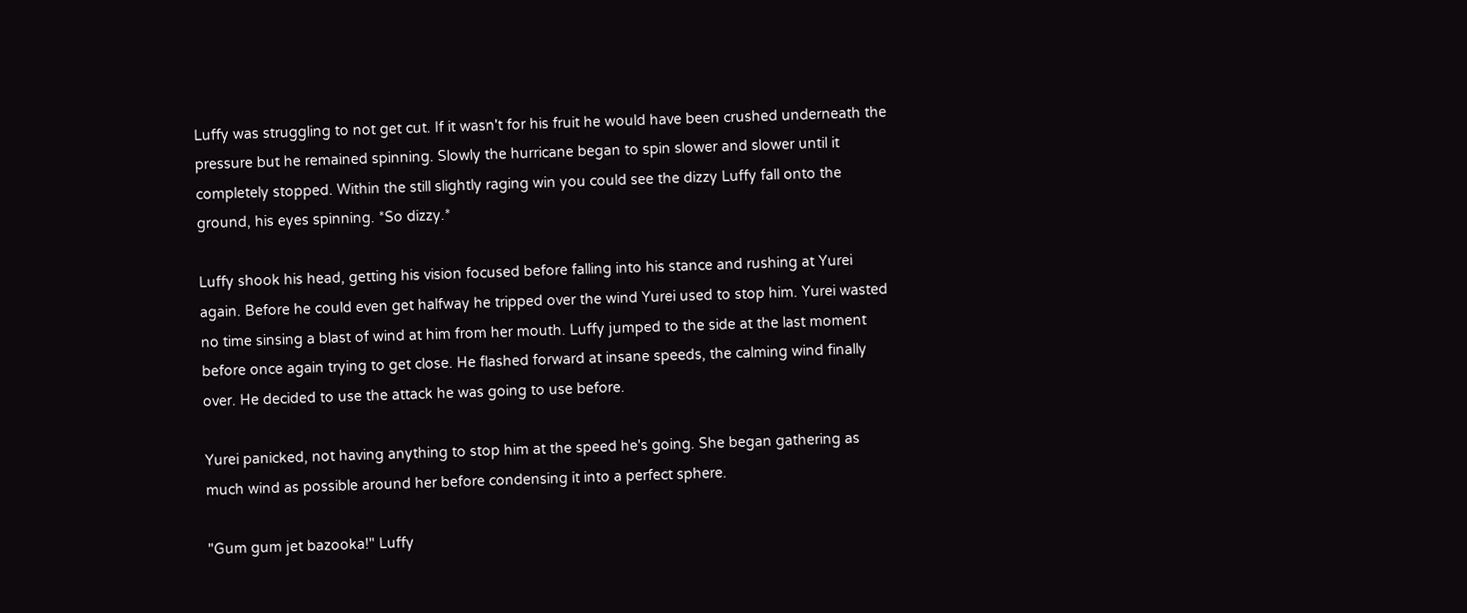Luffy was struggling to not get cut. If it wasn't for his fruit he would have been crushed underneath the pressure but he remained spinning. Slowly the hurricane began to spin slower and slower until it completely stopped. Within the still slightly raging win you could see the dizzy Luffy fall onto the ground, his eyes spinning. *So dizzy.*

Luffy shook his head, getting his vision focused before falling into his stance and rushing at Yurei again. Before he could even get halfway he tripped over the wind Yurei used to stop him. Yurei wasted no time sinsing a blast of wind at him from her mouth. Luffy jumped to the side at the last moment before once again trying to get close. He flashed forward at insane speeds, the calming wind finally over. He decided to use the attack he was going to use before.

Yurei panicked, not having anything to stop him at the speed he's going. She began gathering as much wind as possible around her before condensing it into a perfect sphere.

"Gum gum jet bazooka!" Luffy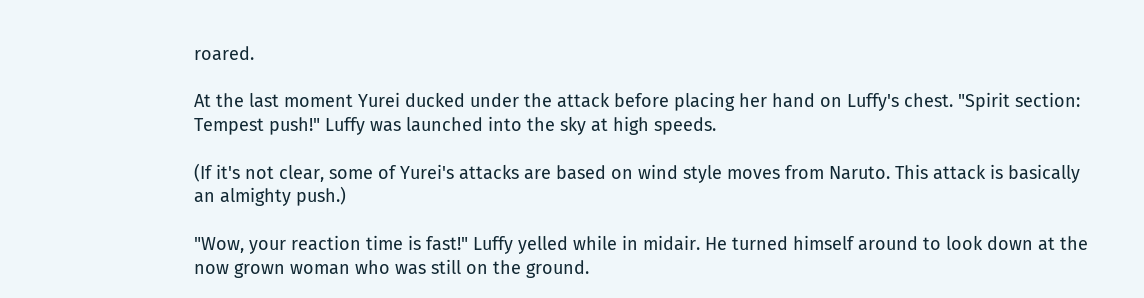roared.

At the last moment Yurei ducked under the attack before placing her hand on Luffy's chest. "Spirit section: Tempest push!" Luffy was launched into the sky at high speeds.

(If it's not clear, some of Yurei's attacks are based on wind style moves from Naruto. This attack is basically an almighty push.)

"Wow, your reaction time is fast!" Luffy yelled while in midair. He turned himself around to look down at the now grown woman who was still on the ground.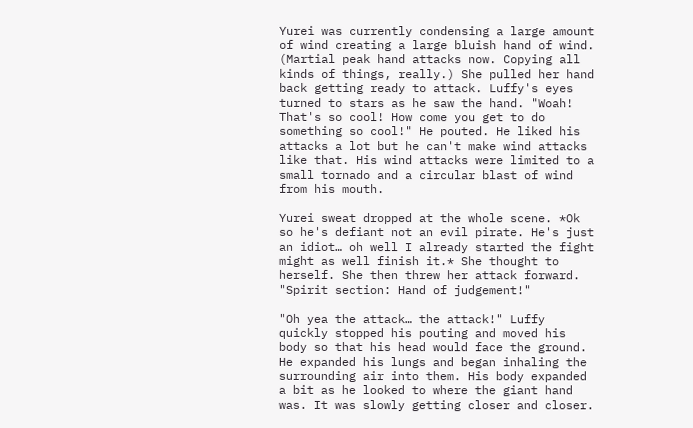Yurei was currently condensing a large amount of wind creating a large bluish hand of wind. (Martial peak hand attacks now. Copying all kinds of things, really.) She pulled her hand back getting ready to attack. Luffy's eyes turned to stars as he saw the hand. "Woah! That's so cool! How come you get to do something so cool!" He pouted. He liked his attacks a lot but he can't make wind attacks like that. His wind attacks were limited to a small tornado and a circular blast of wind from his mouth.

Yurei sweat dropped at the whole scene. *Ok so he's defiant not an evil pirate. He's just an idiot… oh well I already started the fight might as well finish it.* She thought to herself. She then threw her attack forward. "Spirit section: Hand of judgement!"

"Oh yea the attack… the attack!" Luffy quickly stopped his pouting and moved his body so that his head would face the ground. He expanded his lungs and began inhaling the surrounding air into them. His body expanded a bit as he looked to where the giant hand was. It was slowly getting closer and closer.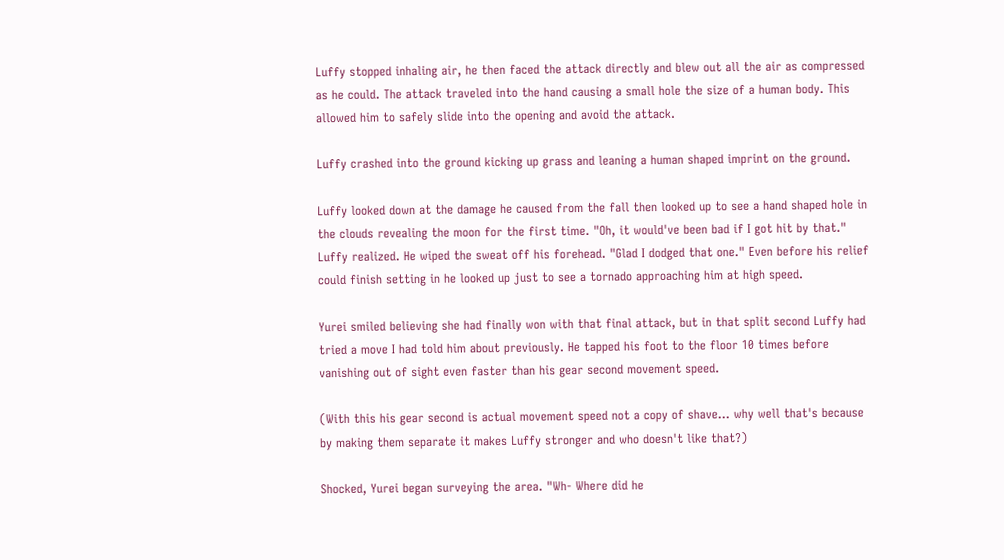Luffy stopped inhaling air, he then faced the attack directly and blew out all the air as compressed as he could. The attack traveled into the hand causing a small hole the size of a human body. This allowed him to safely slide into the opening and avoid the attack.

Luffy crashed into the ground kicking up grass and leaning a human shaped imprint on the ground.

Luffy looked down at the damage he caused from the fall then looked up to see a hand shaped hole in the clouds revealing the moon for the first time. "Oh, it would've been bad if I got hit by that." Luffy realized. He wiped the sweat off his forehead. "Glad I dodged that one." Even before his relief could finish setting in he looked up just to see a tornado approaching him at high speed.

Yurei smiled believing she had finally won with that final attack, but in that split second Luffy had tried a move I had told him about previously. He tapped his foot to the floor 10 times before vanishing out of sight even faster than his gear second movement speed.

(With this his gear second is actual movement speed not a copy of shave… why well that's because by making them separate it makes Luffy stronger and who doesn't like that?)

Shocked, Yurei began surveying the area. "Wh- Where did he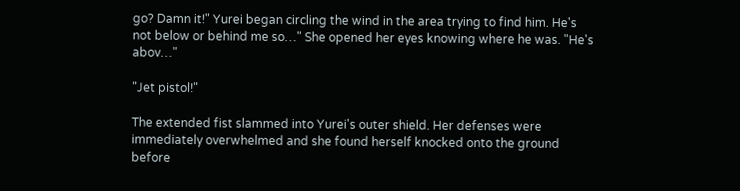go? Damn it!" Yurei began circling the wind in the area trying to find him. He's not below or behind me so…" She opened her eyes knowing where he was. "He's abov…"

"Jet pistol!"

The extended fist slammed into Yurei's outer shield. Her defenses were immediately overwhelmed and she found herself knocked onto the ground before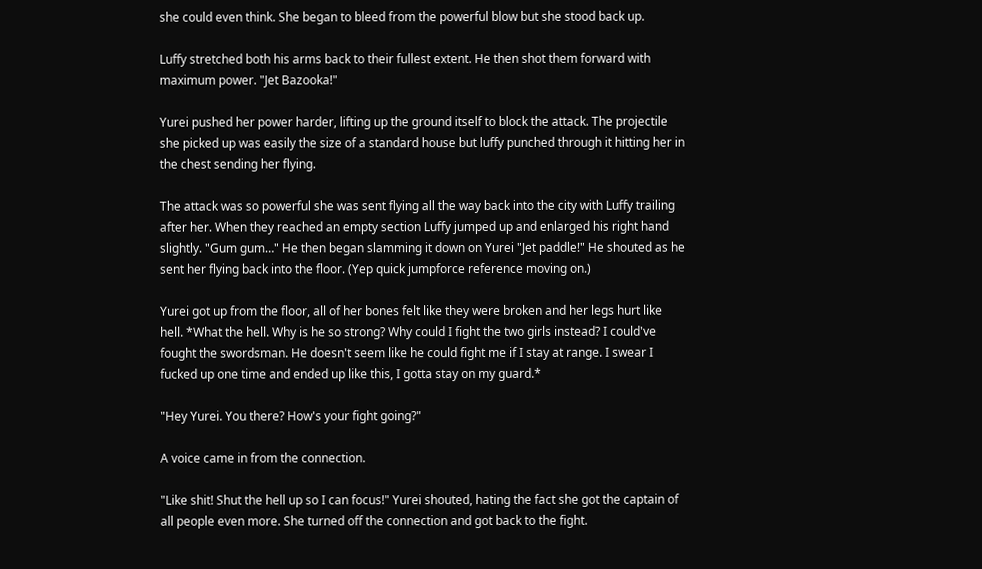she could even think. She began to bleed from the powerful blow but she stood back up.

Luffy stretched both his arms back to their fullest extent. He then shot them forward with maximum power. "Jet Bazooka!"

Yurei pushed her power harder, lifting up the ground itself to block the attack. The projectile she picked up was easily the size of a standard house but luffy punched through it hitting her in the chest sending her flying.

The attack was so powerful she was sent flying all the way back into the city with Luffy trailing after her. When they reached an empty section Luffy jumped up and enlarged his right hand slightly. "Gum gum…" He then began slamming it down on Yurei "Jet paddle!" He shouted as he sent her flying back into the floor. (Yep quick jumpforce reference moving on.)

Yurei got up from the floor, all of her bones felt like they were broken and her legs hurt like hell. *What the hell. Why is he so strong? Why could I fight the two girls instead? I could've fought the swordsman. He doesn't seem like he could fight me if I stay at range. I swear I fucked up one time and ended up like this, I gotta stay on my guard.*

"Hey Yurei. You there? How's your fight going?"

A voice came in from the connection.

"Like shit! Shut the hell up so I can focus!" Yurei shouted, hating the fact she got the captain of all people even more. She turned off the connection and got back to the fight.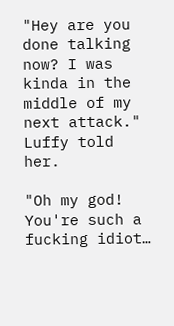"Hey are you done talking now? I was kinda in the middle of my next attack." Luffy told her.

"Oh my god! You're such a fucking idiot…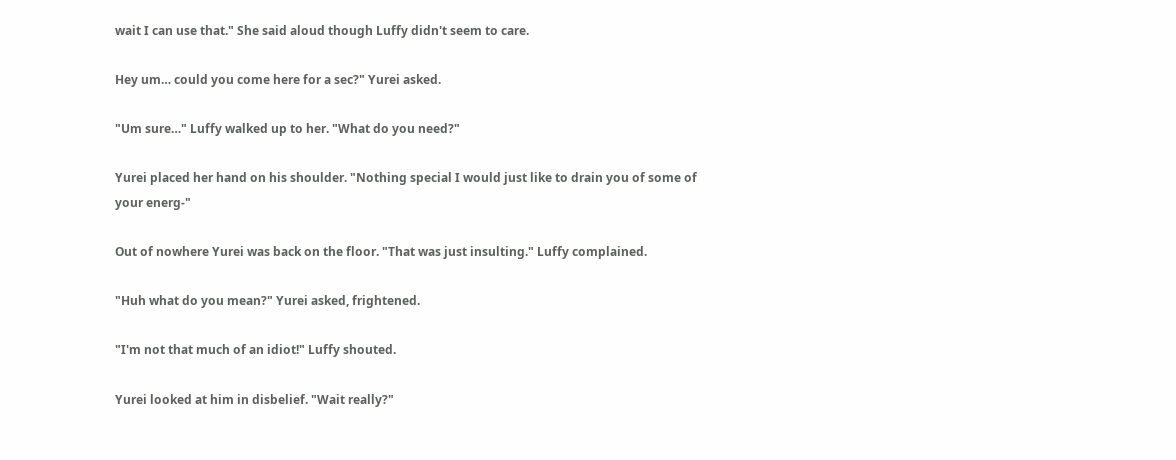wait I can use that." She said aloud though Luffy didn't seem to care.

Hey um… could you come here for a sec?" Yurei asked.

"Um sure…" Luffy walked up to her. "What do you need?"

Yurei placed her hand on his shoulder. "Nothing special I would just like to drain you of some of your energ-"

Out of nowhere Yurei was back on the floor. "That was just insulting." Luffy complained.

"Huh what do you mean?" Yurei asked, frightened.

"I'm not that much of an idiot!" Luffy shouted.

Yurei looked at him in disbelief. "Wait really?"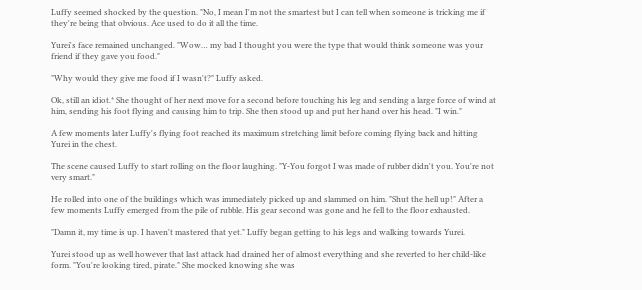Luffy seemed shocked by the question. "No, I mean I'm not the smartest but I can tell when someone is tricking me if they're being that obvious. Ace used to do it all the time.

Yurei's face remained unchanged. "Wow… my bad I thought you were the type that would think someone was your friend if they gave you food."

"Why would they give me food if I wasn't?" Luffy asked.

Ok, still an idiot.* She thought of her next move for a second before touching his leg and sending a large force of wind at him, sending his foot flying and causing him to trip. She then stood up and put her hand over his head. "I win."

A few moments later Luffy's flying foot reached its maximum stretching limit before coming flying back and hitting Yurei in the chest.

The scene caused Luffy to start rolling on the floor laughing. "Y-You forgot I was made of rubber didn't you. You're not very smart."

He rolled into one of the buildings which was immediately picked up and slammed on him. "Shut the hell up!" After a few moments Luffy emerged from the pile of rubble. His gear second was gone and he fell to the floor exhausted.

"Damn it, my time is up. I haven't mastered that yet." Luffy began getting to his legs and walking towards Yurei.

Yurei stood up as well however that last attack had drained her of almost everything and she reverted to her child-like form. "You're looking tired, pirate." She mocked knowing she was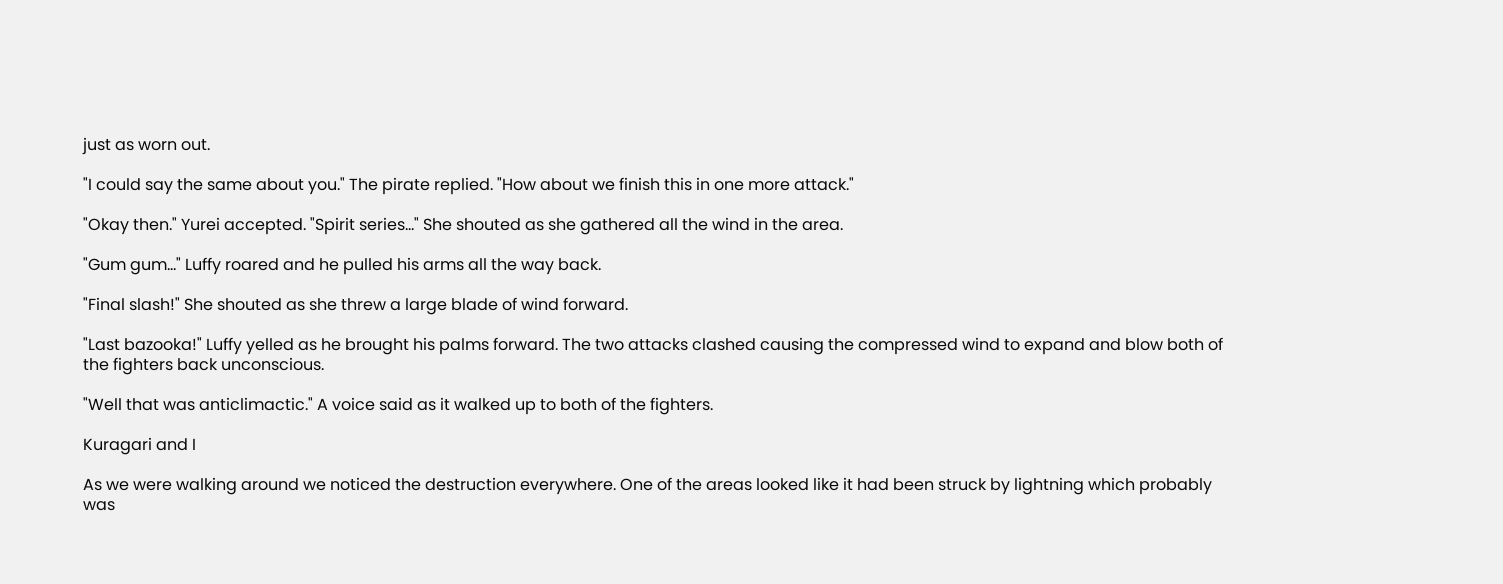just as worn out.

"I could say the same about you." The pirate replied. "How about we finish this in one more attack."

"Okay then." Yurei accepted. "Spirit series…" She shouted as she gathered all the wind in the area.

"Gum gum…" Luffy roared and he pulled his arms all the way back.

"Final slash!" She shouted as she threw a large blade of wind forward.

"Last bazooka!" Luffy yelled as he brought his palms forward. The two attacks clashed causing the compressed wind to expand and blow both of the fighters back unconscious.

"Well that was anticlimactic." A voice said as it walked up to both of the fighters.

Kuragari and I

As we were walking around we noticed the destruction everywhere. One of the areas looked like it had been struck by lightning which probably was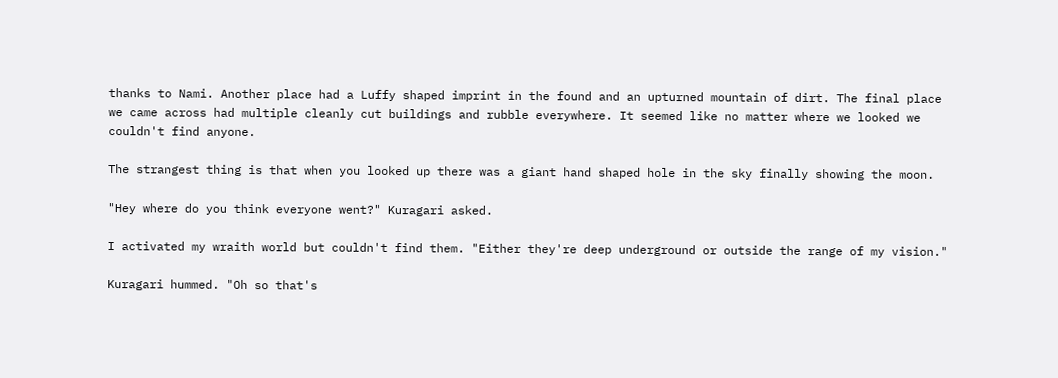thanks to Nami. Another place had a Luffy shaped imprint in the found and an upturned mountain of dirt. The final place we came across had multiple cleanly cut buildings and rubble everywhere. It seemed like no matter where we looked we couldn't find anyone.

The strangest thing is that when you looked up there was a giant hand shaped hole in the sky finally showing the moon.

"Hey where do you think everyone went?" Kuragari asked.

I activated my wraith world but couldn't find them. "Either they're deep underground or outside the range of my vision."

Kuragari hummed. "Oh so that's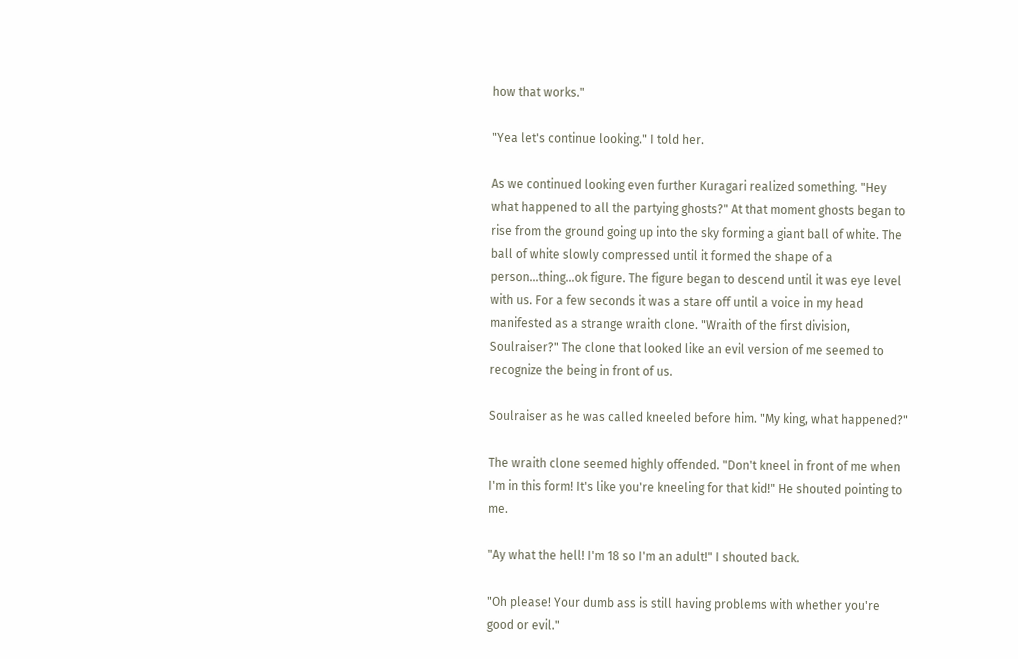how that works."

"Yea let's continue looking." I told her.

As we continued looking even further Kuragari realized something. "Hey what happened to all the partying ghosts?" At that moment ghosts began to rise from the ground going up into the sky forming a giant ball of white. The ball of white slowly compressed until it formed the shape of a person…thing…ok figure. The figure began to descend until it was eye level with us. For a few seconds it was a stare off until a voice in my head manifested as a strange wraith clone. "Wraith of the first division, Soulraiser?" The clone that looked like an evil version of me seemed to recognize the being in front of us.

Soulraiser as he was called kneeled before him. "My king, what happened?"

The wraith clone seemed highly offended. "Don't kneel in front of me when I'm in this form! It's like you're kneeling for that kid!" He shouted pointing to me.

"Ay what the hell! I'm 18 so I'm an adult!" I shouted back.

"Oh please! Your dumb ass is still having problems with whether you're good or evil."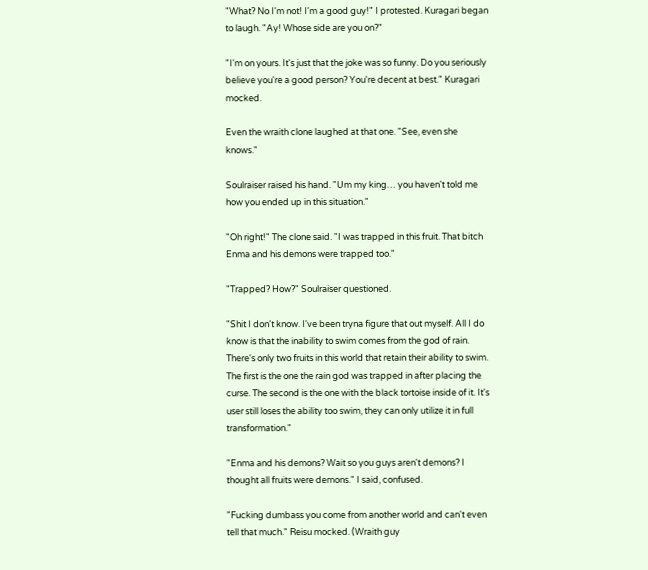"What? No I'm not! I'm a good guy!" I protested. Kuragari began to laugh. "Ay! Whose side are you on?"

"I'm on yours. It's just that the joke was so funny. Do you seriously believe you're a good person? You're decent at best." Kuragari mocked.

Even the wraith clone laughed at that one. "See, even she knows."

Soulraiser raised his hand. "Um my king… you haven't told me how you ended up in this situation."

"Oh right!" The clone said. "I was trapped in this fruit. That bitch Enma and his demons were trapped too."

"Trapped? How?" Soulraiser questioned.

"Shit I don't know. I've been tryna figure that out myself. All I do know is that the inability to swim comes from the god of rain. There's only two fruits in this world that retain their ability to swim. The first is the one the rain god was trapped in after placing the curse. The second is the one with the black tortoise inside of it. It's user still loses the ability too swim, they can only utilize it in full transformation."

"Enma and his demons? Wait so you guys aren't demons? I thought all fruits were demons." I said, confused.

"Fucking dumbass you come from another world and can't even tell that much." Reisu mocked. (Wraith guy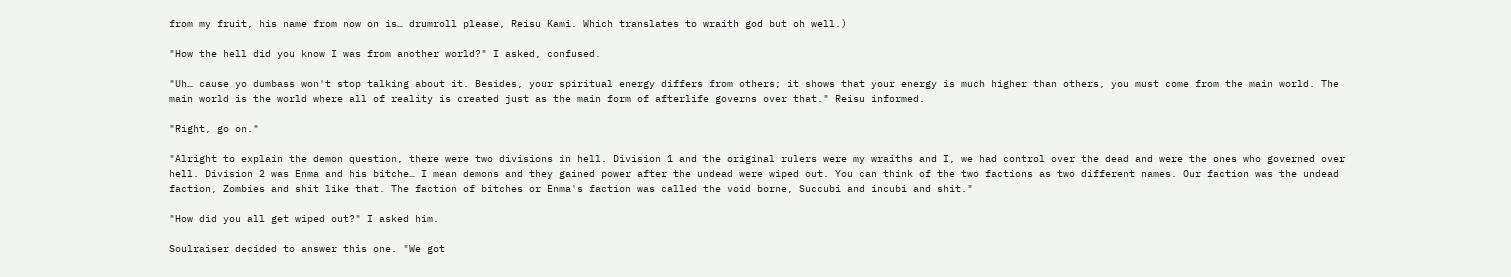from my fruit, his name from now on is… drumroll please, Reisu Kami. Which translates to wraith god but oh well.)

"How the hell did you know I was from another world?" I asked, confused.

"Uh… cause yo dumbass won't stop talking about it. Besides, your spiritual energy differs from others; it shows that your energy is much higher than others, you must come from the main world. The main world is the world where all of reality is created just as the main form of afterlife governs over that." Reisu informed.

"Right, go on."

"Alright to explain the demon question, there were two divisions in hell. Division 1 and the original rulers were my wraiths and I, we had control over the dead and were the ones who governed over hell. Division 2 was Enma and his bitche… I mean demons and they gained power after the undead were wiped out. You can think of the two factions as two different names. Our faction was the undead faction, Zombies and shit like that. The faction of bitches or Enma's faction was called the void borne, Succubi and incubi and shit."

"How did you all get wiped out?" I asked him.

Soulraiser decided to answer this one. "We got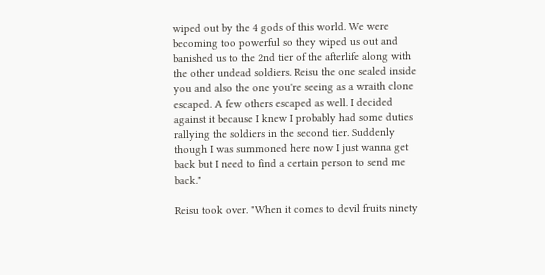wiped out by the 4 gods of this world. We were becoming too powerful so they wiped us out and banished us to the 2nd tier of the afterlife along with the other undead soldiers. Reisu the one sealed inside you and also the one you're seeing as a wraith clone escaped. A few others escaped as well. I decided against it because I knew I probably had some duties rallying the soldiers in the second tier. Suddenly though I was summoned here now I just wanna get back but I need to find a certain person to send me back."

Reisu took over. "When it comes to devil fruits ninety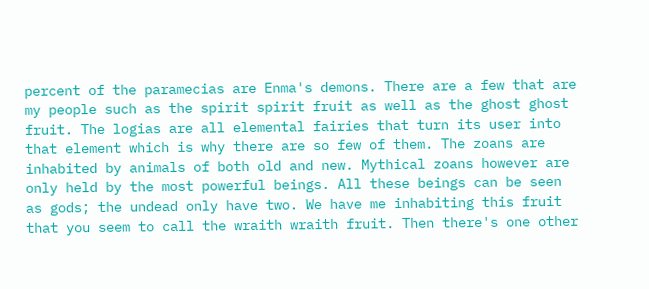percent of the paramecias are Enma's demons. There are a few that are my people such as the spirit spirit fruit as well as the ghost ghost fruit. The logias are all elemental fairies that turn its user into that element which is why there are so few of them. The zoans are inhabited by animals of both old and new. Mythical zoans however are only held by the most powerful beings. All these beings can be seen as gods; the undead only have two. We have me inhabiting this fruit that you seem to call the wraith wraith fruit. Then there's one other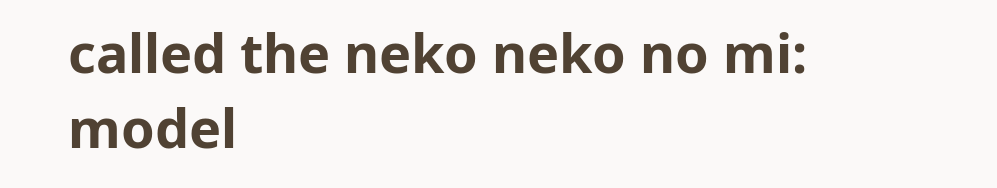called the neko neko no mi: model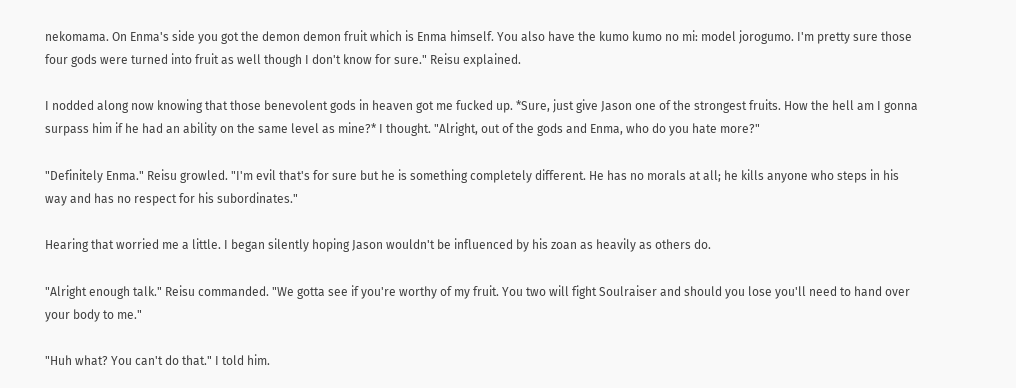nekomama. On Enma's side you got the demon demon fruit which is Enma himself. You also have the kumo kumo no mi: model jorogumo. I'm pretty sure those four gods were turned into fruit as well though I don't know for sure." Reisu explained.

I nodded along now knowing that those benevolent gods in heaven got me fucked up. *Sure, just give Jason one of the strongest fruits. How the hell am I gonna surpass him if he had an ability on the same level as mine?* I thought. "Alright, out of the gods and Enma, who do you hate more?"

"Definitely Enma." Reisu growled. "I'm evil that's for sure but he is something completely different. He has no morals at all; he kills anyone who steps in his way and has no respect for his subordinates."

Hearing that worried me a little. I began silently hoping Jason wouldn't be influenced by his zoan as heavily as others do.

"Alright enough talk." Reisu commanded. "We gotta see if you're worthy of my fruit. You two will fight Soulraiser and should you lose you'll need to hand over your body to me."

"Huh what? You can't do that." I told him.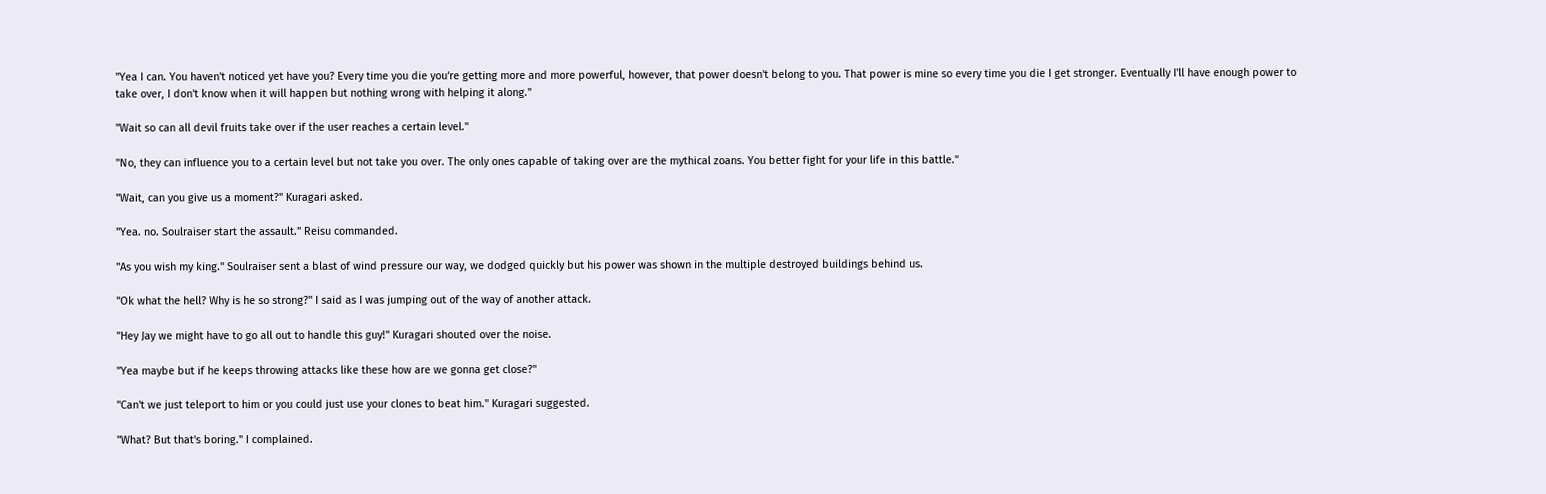"Yea I can. You haven't noticed yet have you? Every time you die you're getting more and more powerful, however, that power doesn't belong to you. That power is mine so every time you die I get stronger. Eventually I'll have enough power to take over, I don't know when it will happen but nothing wrong with helping it along."

"Wait so can all devil fruits take over if the user reaches a certain level."

"No, they can influence you to a certain level but not take you over. The only ones capable of taking over are the mythical zoans. You better fight for your life in this battle."

"Wait, can you give us a moment?" Kuragari asked.

"Yea. no. Soulraiser start the assault." Reisu commanded.

"As you wish my king." Soulraiser sent a blast of wind pressure our way, we dodged quickly but his power was shown in the multiple destroyed buildings behind us.

"Ok what the hell? Why is he so strong?" I said as I was jumping out of the way of another attack.

"Hey Jay we might have to go all out to handle this guy!" Kuragari shouted over the noise.

"Yea maybe but if he keeps throwing attacks like these how are we gonna get close?"

"Can't we just teleport to him or you could just use your clones to beat him." Kuragari suggested.

"What? But that's boring." I complained.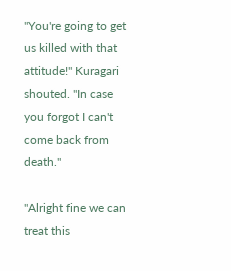"You're going to get us killed with that attitude!" Kuragari shouted. "In case you forgot I can't come back from death."

"Alright fine we can treat this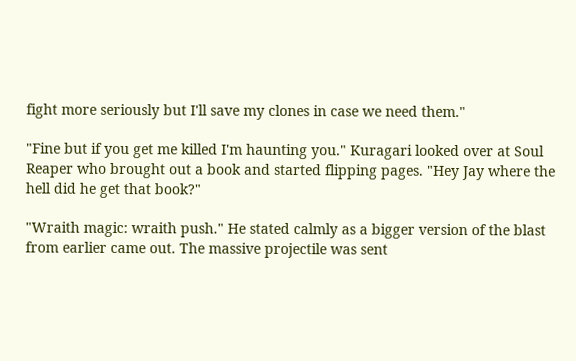fight more seriously but I'll save my clones in case we need them."

"Fine but if you get me killed I'm haunting you." Kuragari looked over at Soul Reaper who brought out a book and started flipping pages. "Hey Jay where the hell did he get that book?"

"Wraith magic: wraith push." He stated calmly as a bigger version of the blast from earlier came out. The massive projectile was sent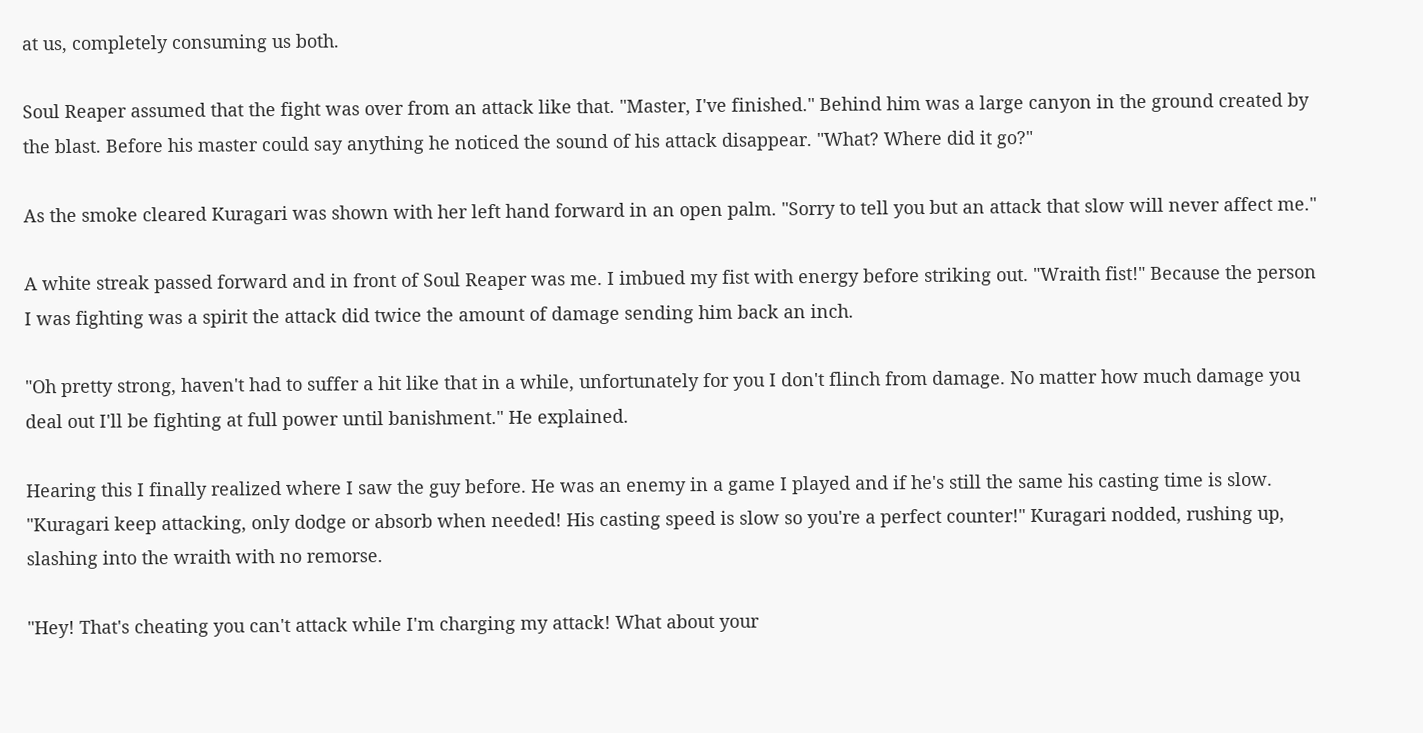at us, completely consuming us both.

Soul Reaper assumed that the fight was over from an attack like that. "Master, I've finished." Behind him was a large canyon in the ground created by the blast. Before his master could say anything he noticed the sound of his attack disappear. "What? Where did it go?"

As the smoke cleared Kuragari was shown with her left hand forward in an open palm. "Sorry to tell you but an attack that slow will never affect me."

A white streak passed forward and in front of Soul Reaper was me. I imbued my fist with energy before striking out. "Wraith fist!" Because the person I was fighting was a spirit the attack did twice the amount of damage sending him back an inch.

"Oh pretty strong, haven't had to suffer a hit like that in a while, unfortunately for you I don't flinch from damage. No matter how much damage you deal out I'll be fighting at full power until banishment." He explained.

Hearing this I finally realized where I saw the guy before. He was an enemy in a game I played and if he's still the same his casting time is slow. "Kuragari keep attacking, only dodge or absorb when needed! His casting speed is slow so you're a perfect counter!" Kuragari nodded, rushing up, slashing into the wraith with no remorse.

"Hey! That's cheating you can't attack while I'm charging my attack! What about your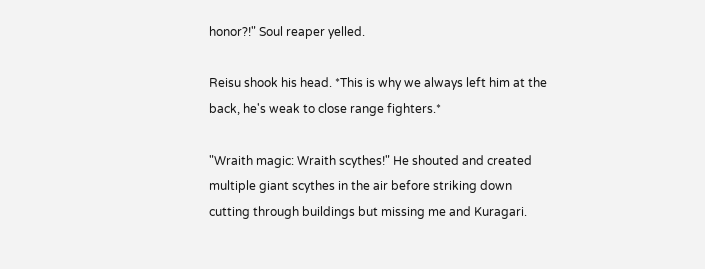honor?!" Soul reaper yelled.

Reisu shook his head. *This is why we always left him at the back, he's weak to close range fighters.*

"Wraith magic: Wraith scythes!" He shouted and created multiple giant scythes in the air before striking down cutting through buildings but missing me and Kuragari.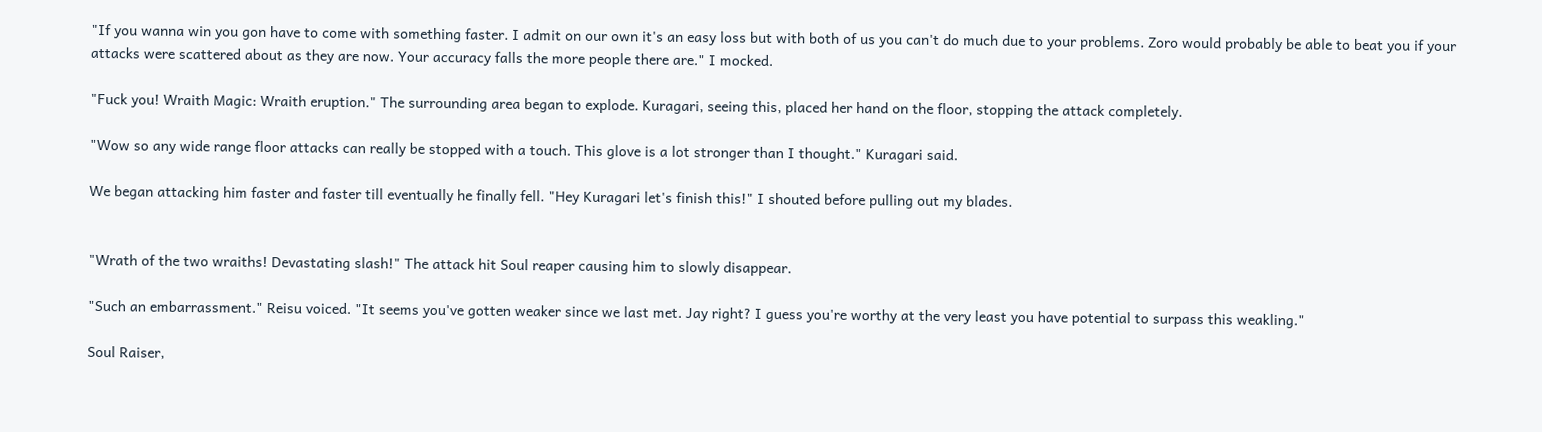"If you wanna win you gon have to come with something faster. I admit on our own it's an easy loss but with both of us you can't do much due to your problems. Zoro would probably be able to beat you if your attacks were scattered about as they are now. Your accuracy falls the more people there are." I mocked.

"Fuck you! Wraith Magic: Wraith eruption." The surrounding area began to explode. Kuragari, seeing this, placed her hand on the floor, stopping the attack completely.

"Wow so any wide range floor attacks can really be stopped with a touch. This glove is a lot stronger than I thought." Kuragari said.

We began attacking him faster and faster till eventually he finally fell. "Hey Kuragari let's finish this!" I shouted before pulling out my blades.


"Wrath of the two wraiths! Devastating slash!" The attack hit Soul reaper causing him to slowly disappear.

"Such an embarrassment." Reisu voiced. "It seems you've gotten weaker since we last met. Jay right? I guess you're worthy at the very least you have potential to surpass this weakling."

Soul Raiser,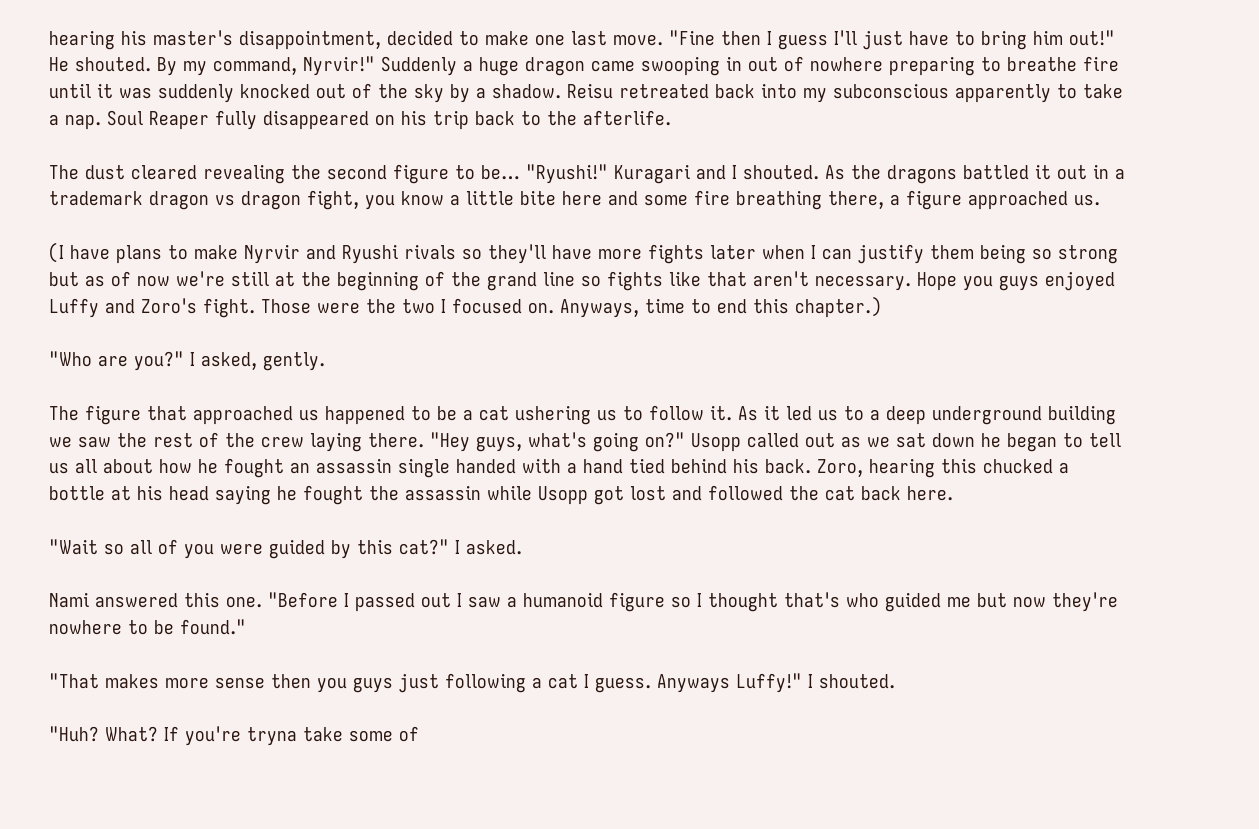hearing his master's disappointment, decided to make one last move. "Fine then I guess I'll just have to bring him out!" He shouted. By my command, Nyrvir!" Suddenly a huge dragon came swooping in out of nowhere preparing to breathe fire until it was suddenly knocked out of the sky by a shadow. Reisu retreated back into my subconscious apparently to take a nap. Soul Reaper fully disappeared on his trip back to the afterlife.

The dust cleared revealing the second figure to be… "Ryushi!" Kuragari and I shouted. As the dragons battled it out in a trademark dragon vs dragon fight, you know a little bite here and some fire breathing there, a figure approached us.

(I have plans to make Nyrvir and Ryushi rivals so they'll have more fights later when I can justify them being so strong but as of now we're still at the beginning of the grand line so fights like that aren't necessary. Hope you guys enjoyed Luffy and Zoro's fight. Those were the two I focused on. Anyways, time to end this chapter.)

"Who are you?" I asked, gently.

The figure that approached us happened to be a cat ushering us to follow it. As it led us to a deep underground building we saw the rest of the crew laying there. "Hey guys, what's going on?" Usopp called out as we sat down he began to tell us all about how he fought an assassin single handed with a hand tied behind his back. Zoro, hearing this chucked a bottle at his head saying he fought the assassin while Usopp got lost and followed the cat back here.

"Wait so all of you were guided by this cat?" I asked.

Nami answered this one. "Before I passed out I saw a humanoid figure so I thought that's who guided me but now they're nowhere to be found."

"That makes more sense then you guys just following a cat I guess. Anyways Luffy!" I shouted.

"Huh? What? If you're tryna take some of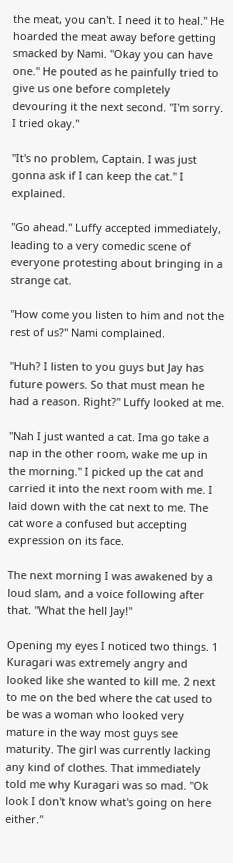the meat, you can't. I need it to heal." He hoarded the meat away before getting smacked by Nami. "Okay you can have one." He pouted as he painfully tried to give us one before completely devouring it the next second. "I'm sorry. I tried okay."

"It's no problem, Captain. I was just gonna ask if I can keep the cat." I explained.

"Go ahead." Luffy accepted immediately, leading to a very comedic scene of everyone protesting about bringing in a strange cat.

"How come you listen to him and not the rest of us?" Nami complained.

"Huh? I listen to you guys but Jay has future powers. So that must mean he had a reason. Right?" Luffy looked at me.

"Nah I just wanted a cat. Ima go take a nap in the other room, wake me up in the morning." I picked up the cat and carried it into the next room with me. I laid down with the cat next to me. The cat wore a confused but accepting expression on its face.

The next morning I was awakened by a loud slam, and a voice following after that. "What the hell Jay!"

Opening my eyes I noticed two things. 1 Kuragari was extremely angry and looked like she wanted to kill me. 2 next to me on the bed where the cat used to be was a woman who looked very mature in the way most guys see maturity. The girl was currently lacking any kind of clothes. That immediately told me why Kuragari was so mad. "Ok look I don't know what's going on here either."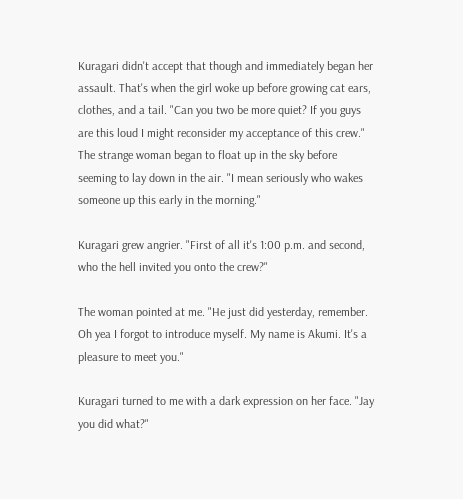Kuragari didn't accept that though and immediately began her assault. That's when the girl woke up before growing cat ears, clothes, and a tail. "Can you two be more quiet? If you guys are this loud I might reconsider my acceptance of this crew." The strange woman began to float up in the sky before seeming to lay down in the air. "I mean seriously who wakes someone up this early in the morning."

Kuragari grew angrier. "First of all it's 1:00 p.m. and second, who the hell invited you onto the crew?"

The woman pointed at me. "He just did yesterday, remember. Oh yea I forgot to introduce myself. My name is Akumi. It's a pleasure to meet you."

Kuragari turned to me with a dark expression on her face. "Jay you did what?"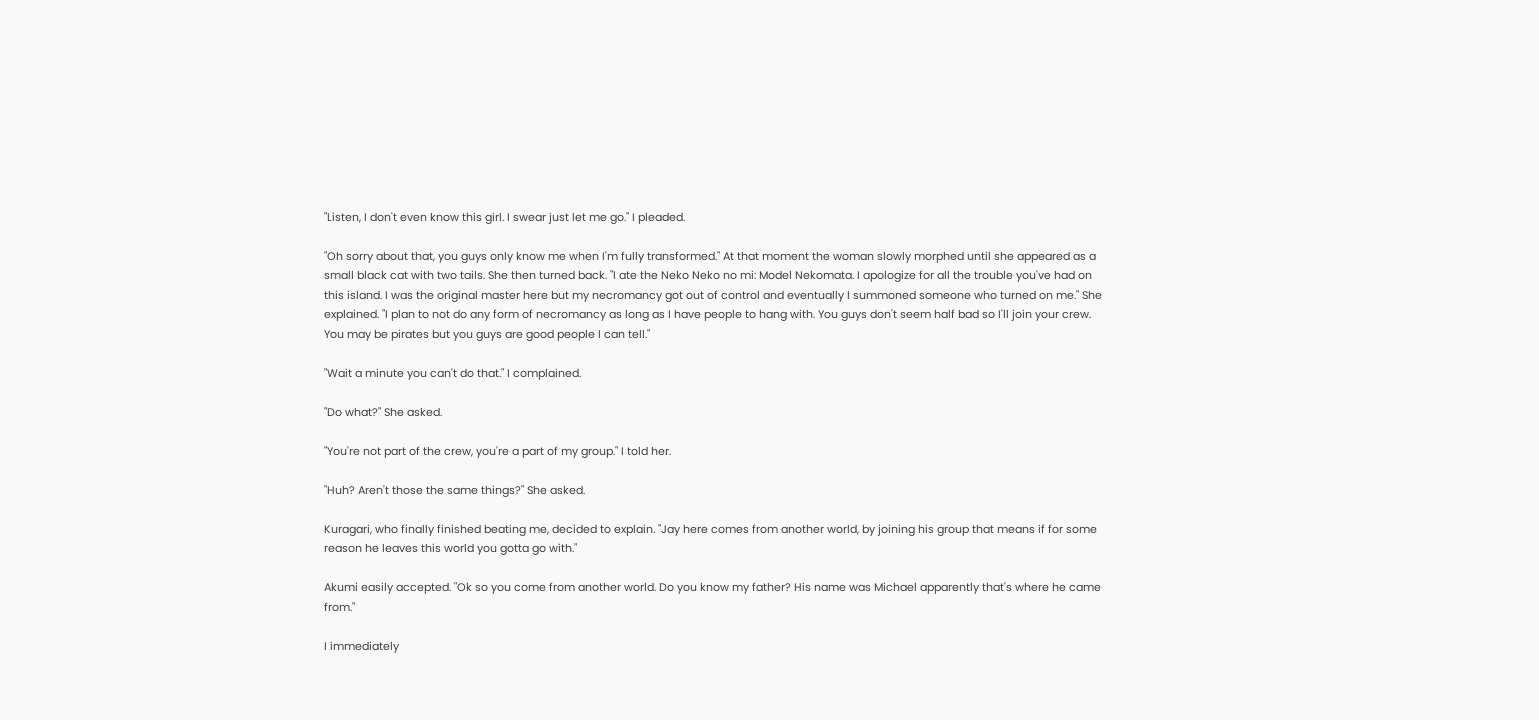"Listen, I don't even know this girl. I swear just let me go." I pleaded.

"Oh sorry about that, you guys only know me when I'm fully transformed." At that moment the woman slowly morphed until she appeared as a small black cat with two tails. She then turned back. "I ate the Neko Neko no mi: Model Nekomata. I apologize for all the trouble you've had on this island. I was the original master here but my necromancy got out of control and eventually I summoned someone who turned on me." She explained. "I plan to not do any form of necromancy as long as I have people to hang with. You guys don't seem half bad so I'll join your crew. You may be pirates but you guys are good people I can tell."

"Wait a minute you can't do that." I complained.

"Do what?" She asked.

"You're not part of the crew, you're a part of my group." I told her.

"Huh? Aren't those the same things?" She asked.

Kuragari, who finally finished beating me, decided to explain. "Jay here comes from another world, by joining his group that means if for some reason he leaves this world you gotta go with."

Akumi easily accepted. "Ok so you come from another world. Do you know my father? His name was Michael apparently that's where he came from."

I immediately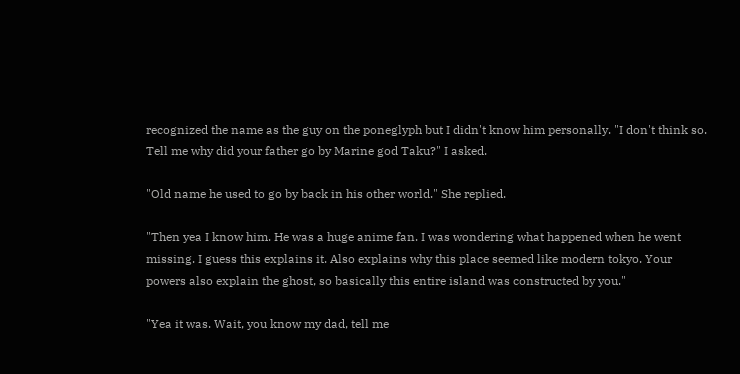recognized the name as the guy on the poneglyph but I didn't know him personally. "I don't think so. Tell me why did your father go by Marine god Taku?" I asked.

"Old name he used to go by back in his other world." She replied.

"Then yea I know him. He was a huge anime fan. I was wondering what happened when he went missing. I guess this explains it. Also explains why this place seemed like modern tokyo. Your powers also explain the ghost, so basically this entire island was constructed by you."

"Yea it was. Wait, you know my dad, tell me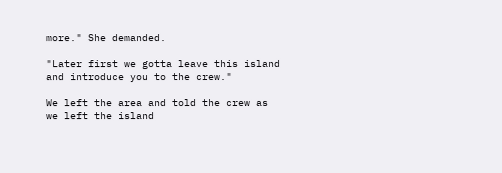more." She demanded.

"Later first we gotta leave this island and introduce you to the crew."

We left the area and told the crew as we left the island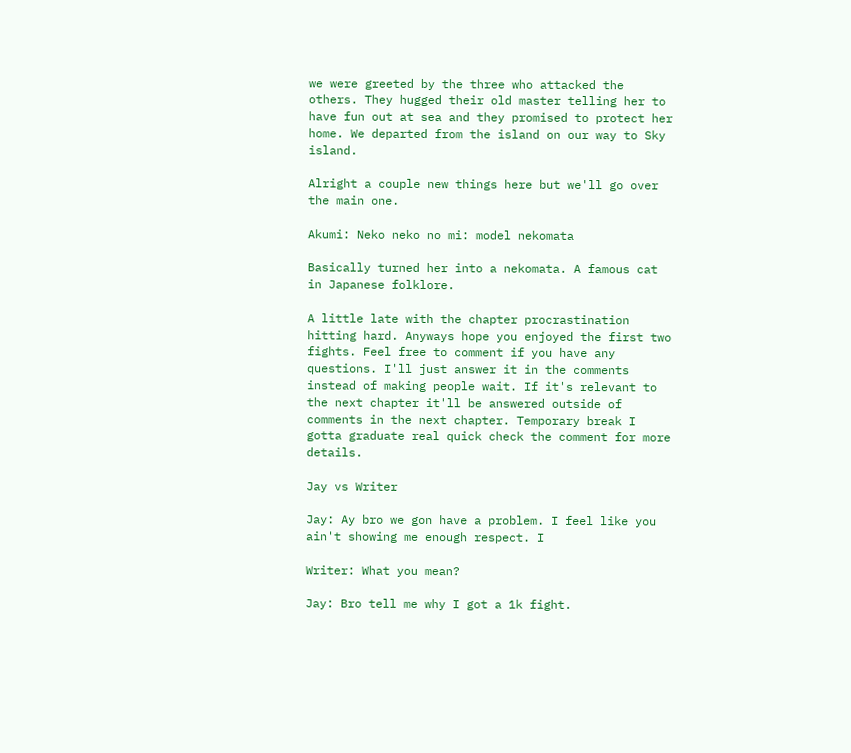we were greeted by the three who attacked the others. They hugged their old master telling her to have fun out at sea and they promised to protect her home. We departed from the island on our way to Sky island.

Alright a couple new things here but we'll go over the main one.

Akumi: Neko neko no mi: model nekomata

Basically turned her into a nekomata. A famous cat in Japanese folklore.

A little late with the chapter procrastination hitting hard. Anyways hope you enjoyed the first two fights. Feel free to comment if you have any questions. I'll just answer it in the comments instead of making people wait. If it's relevant to the next chapter it'll be answered outside of comments in the next chapter. Temporary break I gotta graduate real quick check the comment for more details.

Jay vs Writer

Jay: Ay bro we gon have a problem. I feel like you ain't showing me enough respect. I

Writer: What you mean?

Jay: Bro tell me why I got a 1k fight.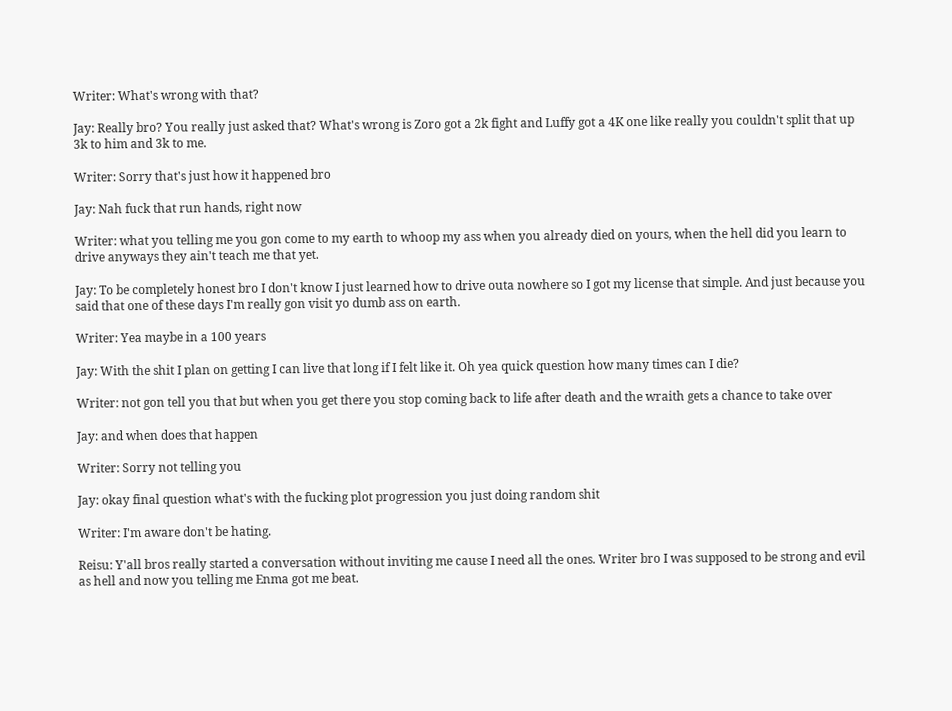Writer: What's wrong with that?

Jay: Really bro? You really just asked that? What's wrong is Zoro got a 2k fight and Luffy got a 4K one like really you couldn't split that up 3k to him and 3k to me.

Writer: Sorry that's just how it happened bro

Jay: Nah fuck that run hands, right now

Writer: what you telling me you gon come to my earth to whoop my ass when you already died on yours, when the hell did you learn to drive anyways they ain't teach me that yet.

Jay: To be completely honest bro I don't know I just learned how to drive outa nowhere so I got my license that simple. And just because you said that one of these days I'm really gon visit yo dumb ass on earth.

Writer: Yea maybe in a 100 years

Jay: With the shit I plan on getting I can live that long if I felt like it. Oh yea quick question how many times can I die?

Writer: not gon tell you that but when you get there you stop coming back to life after death and the wraith gets a chance to take over

Jay: and when does that happen

Writer: Sorry not telling you

Jay: okay final question what's with the fucking plot progression you just doing random shit

Writer: I'm aware don't be hating.

Reisu: Y'all bros really started a conversation without inviting me cause I need all the ones. Writer bro I was supposed to be strong and evil as hell and now you telling me Enma got me beat.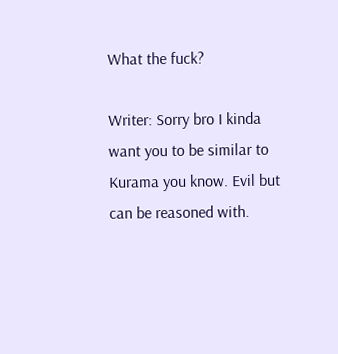What the fuck?

Writer: Sorry bro I kinda want you to be similar to Kurama you know. Evil but can be reasoned with.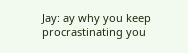Jay: ay why you keep procrastinating you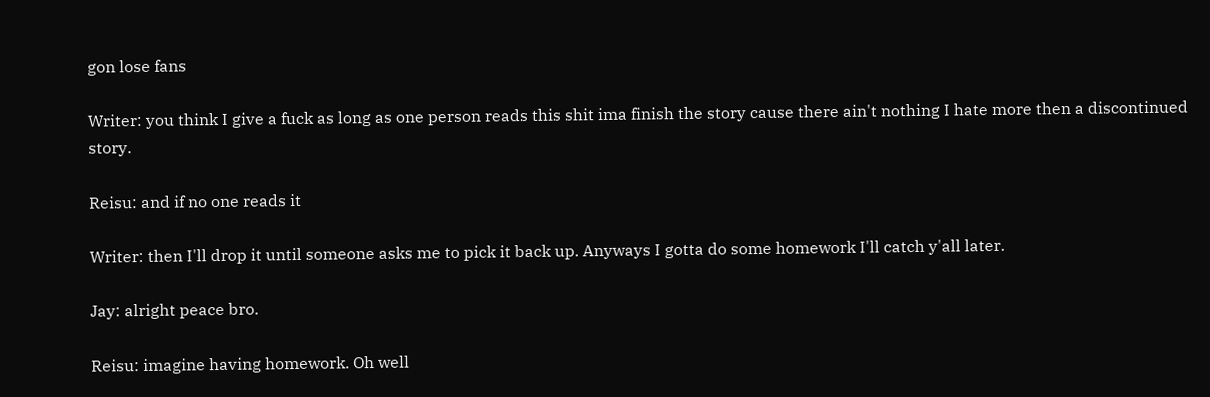gon lose fans

Writer: you think I give a fuck as long as one person reads this shit ima finish the story cause there ain't nothing I hate more then a discontinued story.

Reisu: and if no one reads it

Writer: then I'll drop it until someone asks me to pick it back up. Anyways I gotta do some homework I'll catch y'all later.

Jay: alright peace bro.

Reisu: imagine having homework. Oh well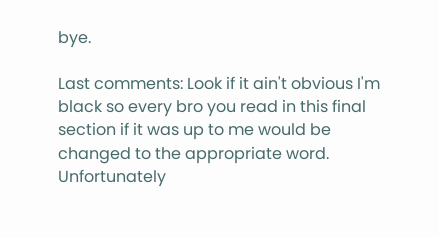bye.

Last comments: Look if it ain't obvious I'm black so every bro you read in this final section if it was up to me would be changed to the appropriate word. Unfortunately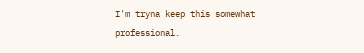I'm tryna keep this somewhat professional.